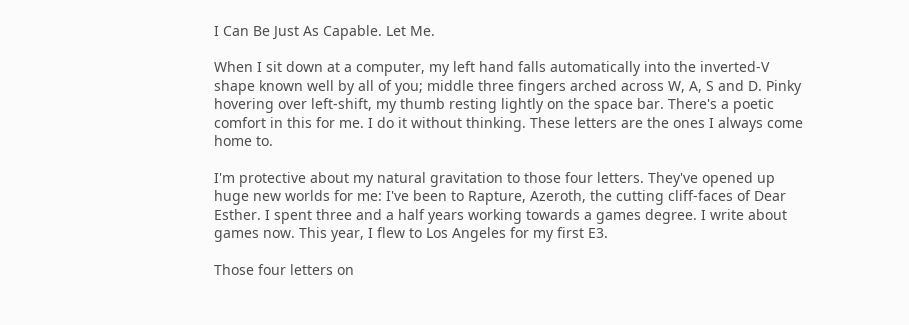I Can Be Just As Capable. Let Me.

When I sit down at a computer, my left hand falls automatically into the inverted-V shape known well by all of you; middle three fingers arched across W, A, S and D. Pinky hovering over left-shift, my thumb resting lightly on the space bar. There's a poetic comfort in this for me. I do it without thinking. These letters are the ones I always come home to.

I'm protective about my natural gravitation to those four letters. They've opened up huge new worlds for me: I've been to Rapture, Azeroth, the cutting cliff-faces of Dear Esther. I spent three and a half years working towards a games degree. I write about games now. This year, I flew to Los Angeles for my first E3.

Those four letters on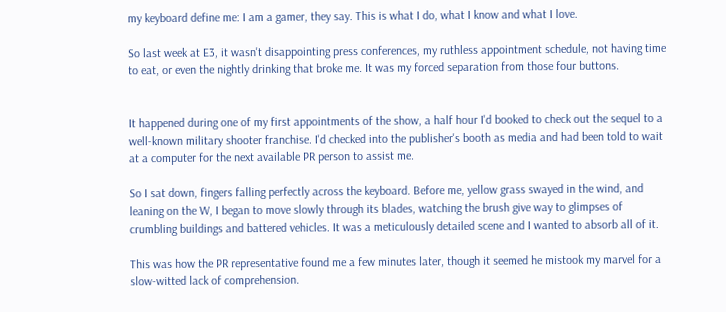my keyboard define me: I am a gamer, they say. This is what I do, what I know and what I love.

So last week at E3, it wasn't disappointing press conferences, my ruthless appointment schedule, not having time to eat, or even the nightly drinking that broke me. It was my forced separation from those four buttons.


It happened during one of my first appointments of the show, a half hour I'd booked to check out the sequel to a well-known military shooter franchise. I'd checked into the publisher's booth as media and had been told to wait at a computer for the next available PR person to assist me.

So I sat down, fingers falling perfectly across the keyboard. Before me, yellow grass swayed in the wind, and leaning on the W, I began to move slowly through its blades, watching the brush give way to glimpses of crumbling buildings and battered vehicles. It was a meticulously detailed scene and I wanted to absorb all of it.

This was how the PR representative found me a few minutes later, though it seemed he mistook my marvel for a slow-witted lack of comprehension.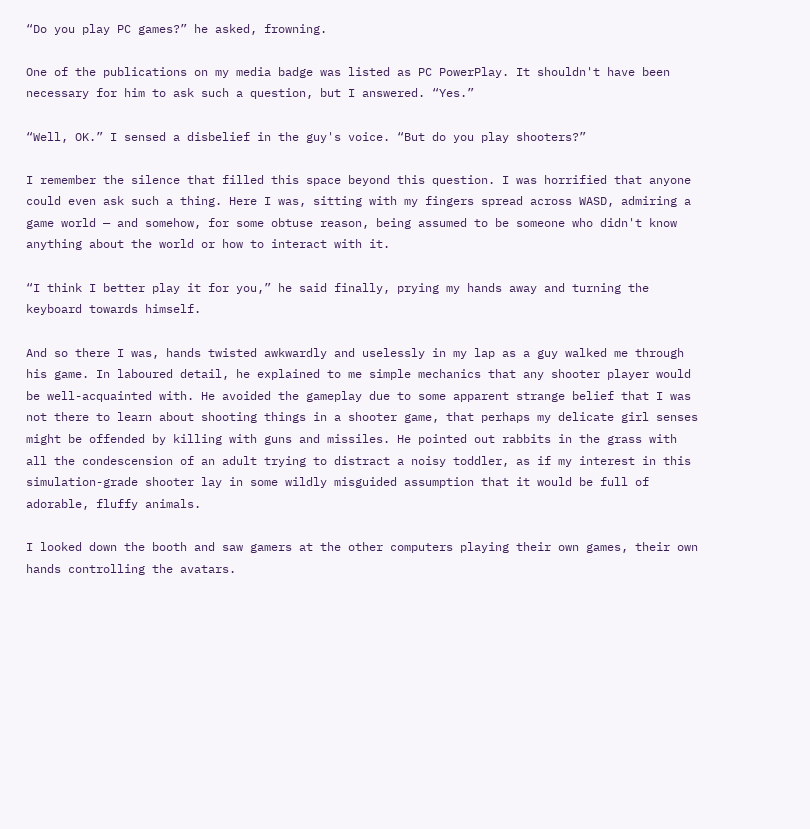“Do you play PC games?” he asked, frowning.

One of the publications on my media badge was listed as PC PowerPlay. It shouldn't have been necessary for him to ask such a question, but I answered. “Yes.”

“Well, OK.” I sensed a disbelief in the guy's voice. “But do you play shooters?”

I remember the silence that filled this space beyond this question. I was horrified that anyone could even ask such a thing. Here I was, sitting with my fingers spread across WASD, admiring a game world — and somehow, for some obtuse reason, being assumed to be someone who didn't know anything about the world or how to interact with it.

“I think I better play it for you,” he said finally, prying my hands away and turning the keyboard towards himself.

And so there I was, hands twisted awkwardly and uselessly in my lap as a guy walked me through his game. In laboured detail, he explained to me simple mechanics that any shooter player would be well-acquainted with. He avoided the gameplay due to some apparent strange belief that I was not there to learn about shooting things in a shooter game, that perhaps my delicate girl senses might be offended by killing with guns and missiles. He pointed out rabbits in the grass with all the condescension of an adult trying to distract a noisy toddler, as if my interest in this simulation-grade shooter lay in some wildly misguided assumption that it would be full of adorable, fluffy animals.

I looked down the booth and saw gamers at the other computers playing their own games, their own hands controlling the avatars.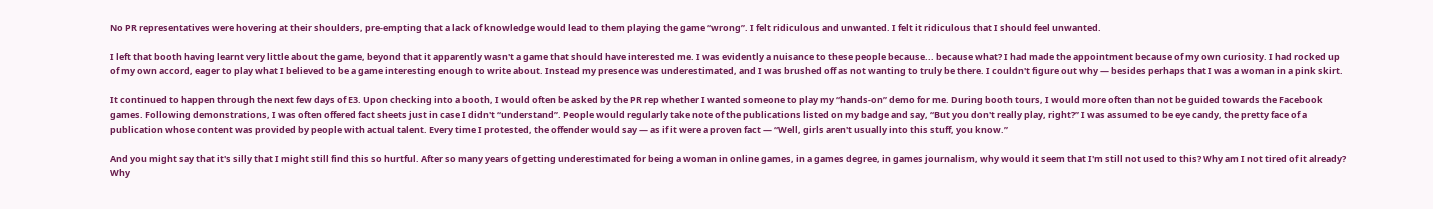No PR representatives were hovering at their shoulders, pre-empting that a lack of knowledge would lead to them playing the game “wrong”. I felt ridiculous and unwanted. I felt it ridiculous that I should feel unwanted.

I left that booth having learnt very little about the game, beyond that it apparently wasn't a game that should have interested me. I was evidently a nuisance to these people because... because what? I had made the appointment because of my own curiosity. I had rocked up of my own accord, eager to play what I believed to be a game interesting enough to write about. Instead my presence was underestimated, and I was brushed off as not wanting to truly be there. I couldn't figure out why — besides perhaps that I was a woman in a pink skirt.

It continued to happen through the next few days of E3. Upon checking into a booth, I would often be asked by the PR rep whether I wanted someone to play my “hands-on” demo for me. During booth tours, I would more often than not be guided towards the Facebook games. Following demonstrations, I was often offered fact sheets just in case I didn't “understand”. People would regularly take note of the publications listed on my badge and say, “But you don't really play, right?” I was assumed to be eye candy, the pretty face of a publication whose content was provided by people with actual talent. Every time I protested, the offender would say — as if it were a proven fact — “Well, girls aren't usually into this stuff, you know.”

And you might say that it's silly that I might still find this so hurtful. After so many years of getting underestimated for being a woman in online games, in a games degree, in games journalism, why would it seem that I'm still not used to this? Why am I not tired of it already? Why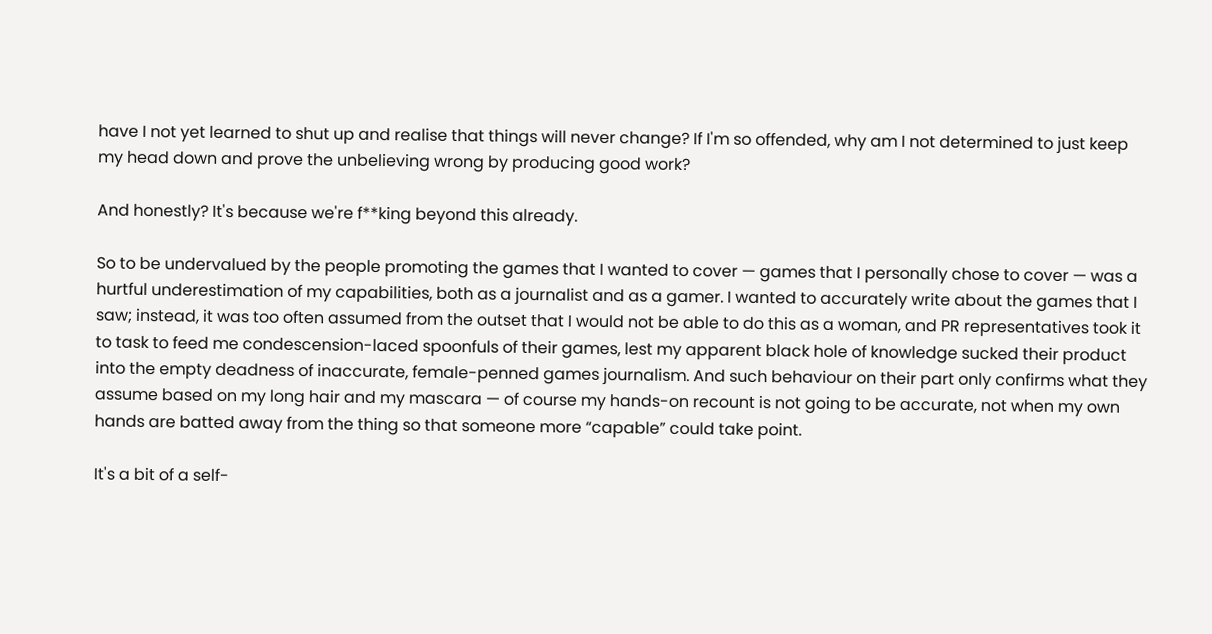have I not yet learned to shut up and realise that things will never change? If I'm so offended, why am I not determined to just keep my head down and prove the unbelieving wrong by producing good work?

And honestly? It's because we're f**king beyond this already.

So to be undervalued by the people promoting the games that I wanted to cover — games that I personally chose to cover — was a hurtful underestimation of my capabilities, both as a journalist and as a gamer. I wanted to accurately write about the games that I saw; instead, it was too often assumed from the outset that I would not be able to do this as a woman, and PR representatives took it to task to feed me condescension-laced spoonfuls of their games, lest my apparent black hole of knowledge sucked their product into the empty deadness of inaccurate, female-penned games journalism. And such behaviour on their part only confirms what they assume based on my long hair and my mascara — of course my hands-on recount is not going to be accurate, not when my own hands are batted away from the thing so that someone more “capable” could take point.

It's a bit of a self-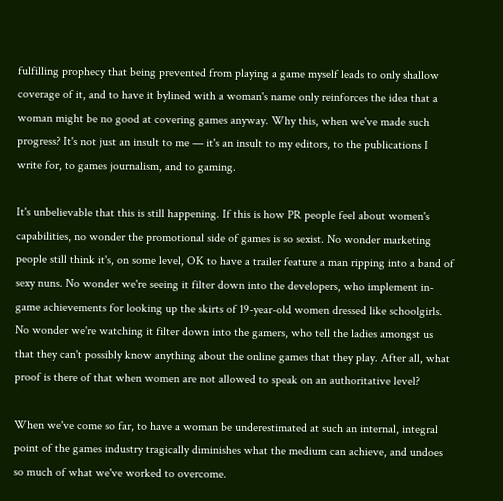fulfilling prophecy that being prevented from playing a game myself leads to only shallow coverage of it, and to have it bylined with a woman's name only reinforces the idea that a woman might be no good at covering games anyway. Why this, when we've made such progress? It's not just an insult to me — it's an insult to my editors, to the publications I write for, to games journalism, and to gaming.

It's unbelievable that this is still happening. If this is how PR people feel about women's capabilities, no wonder the promotional side of games is so sexist. No wonder marketing people still think it's, on some level, OK to have a trailer feature a man ripping into a band of sexy nuns. No wonder we're seeing it filter down into the developers, who implement in-game achievements for looking up the skirts of 19-year-old women dressed like schoolgirls. No wonder we're watching it filter down into the gamers, who tell the ladies amongst us that they can't possibly know anything about the online games that they play. After all, what proof is there of that when women are not allowed to speak on an authoritative level?

When we've come so far, to have a woman be underestimated at such an internal, integral point of the games industry tragically diminishes what the medium can achieve, and undoes so much of what we've worked to overcome.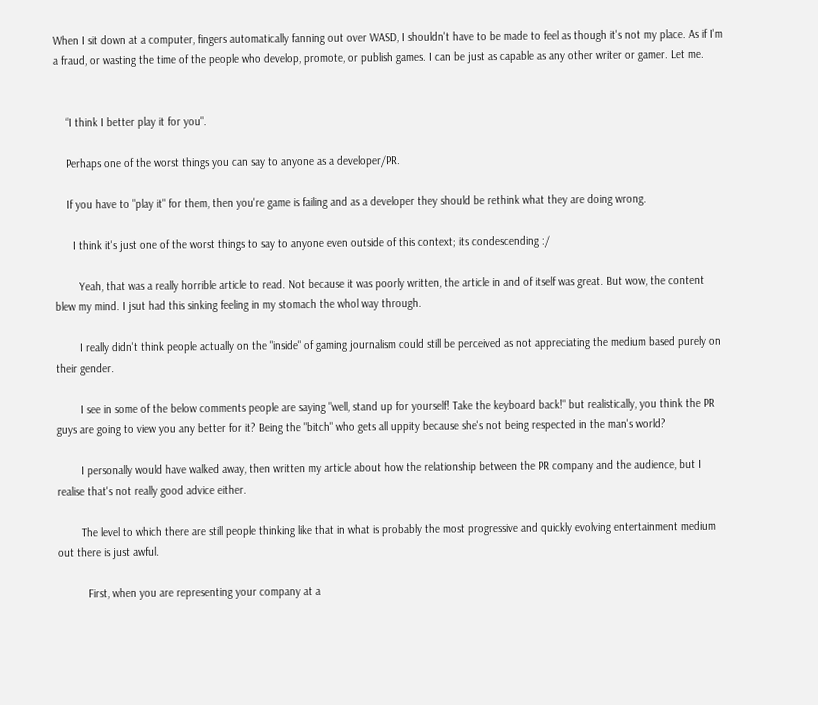When I sit down at a computer, fingers automatically fanning out over WASD, I shouldn't have to be made to feel as though it's not my place. As if I'm a fraud, or wasting the time of the people who develop, promote, or publish games. I can be just as capable as any other writer or gamer. Let me.


    “I think I better play it for you".

    Perhaps one of the worst things you can say to anyone as a developer/PR.

    If you have to "play it" for them, then you're game is failing and as a developer they should be rethink what they are doing wrong.

      I think it's just one of the worst things to say to anyone even outside of this context; its condescending :/

        Yeah, that was a really horrible article to read. Not because it was poorly written, the article in and of itself was great. But wow, the content blew my mind. I jsut had this sinking feeling in my stomach the whol way through.

        I really didn't think people actually on the "inside" of gaming journalism could still be perceived as not appreciating the medium based purely on their gender.

        I see in some of the below comments people are saying "well, stand up for yourself! Take the keyboard back!" but realistically, you think the PR guys are going to view you any better for it? Being the "bitch" who gets all uppity because she's not being respected in the man's world?

        I personally would have walked away, then written my article about how the relationship between the PR company and the audience, but I realise that's not really good advice either.

        The level to which there are still people thinking like that in what is probably the most progressive and quickly evolving entertainment medium out there is just awful.

          First, when you are representing your company at a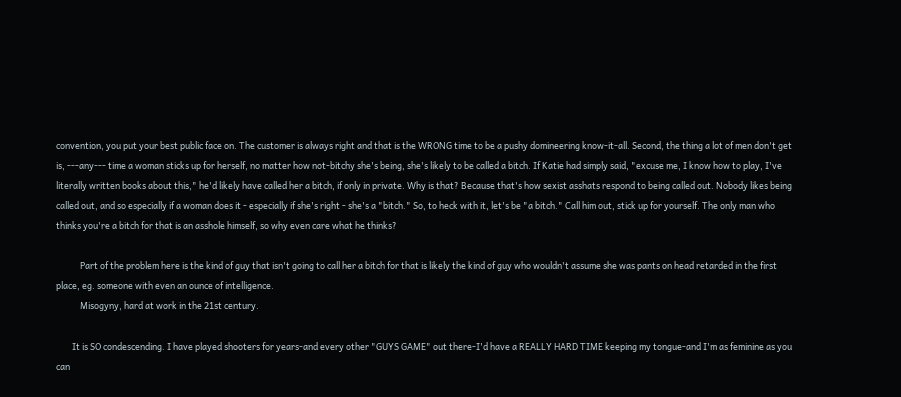convention, you put your best public face on. The customer is always right and that is the WRONG time to be a pushy domineering know-it-all. Second, the thing a lot of men don't get is, ---any--- time a woman sticks up for herself, no matter how not-bitchy she's being, she's likely to be called a bitch. If Katie had simply said, "excuse me, I know how to play, I've literally written books about this," he'd likely have called her a bitch, if only in private. Why is that? Because that's how sexist asshats respond to being called out. Nobody likes being called out, and so especially if a woman does it - especially if she's right - she's a "bitch." So, to heck with it, let's be "a bitch." Call him out, stick up for yourself. The only man who thinks you're a bitch for that is an asshole himself, so why even care what he thinks?

            Part of the problem here is the kind of guy that isn't going to call her a bitch for that is likely the kind of guy who wouldn't assume she was pants on head retarded in the first place, eg. someone with even an ounce of intelligence.
            Misogyny, hard at work in the 21st century.

        It is SO condescending. I have played shooters for years-and every other "GUYS GAME" out there-I'd have a REALLY HARD TIME keeping my tongue-and I'm as feminine as you can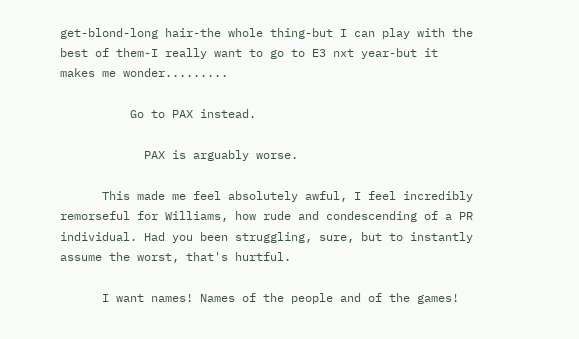get-blond-long hair-the whole thing-but I can play with the best of them-I really want to go to E3 nxt year-but it makes me wonder.........

          Go to PAX instead.

            PAX is arguably worse.

      This made me feel absolutely awful, I feel incredibly remorseful for Williams, how rude and condescending of a PR individual. Had you been struggling, sure, but to instantly assume the worst, that's hurtful.

      I want names! Names of the people and of the games!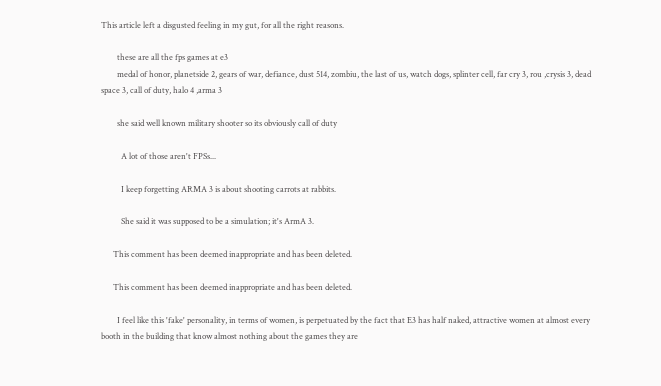This article left a disgusted feeling in my gut, for all the right reasons.

        these are all the fps games at e3
        medal of honor, planetside 2, gears of war, defiance, dust 514, zombiu, the last of us, watch dogs, splinter cell, far cry 3, rou ,crysis 3, dead space 3, call of duty, halo 4 ,arma 3

        she said well known military shooter so its obviously call of duty

          A lot of those aren't FPSs...

          I keep forgetting ARMA 3 is about shooting carrots at rabbits.

          She said it was supposed to be a simulation; it's ArmA 3.

      This comment has been deemed inappropriate and has been deleted.

      This comment has been deemed inappropriate and has been deleted.

        I feel like this 'fake' personality, in terms of women, is perpetuated by the fact that E3 has half naked, attractive women at almost every booth in the building that know almost nothing about the games they are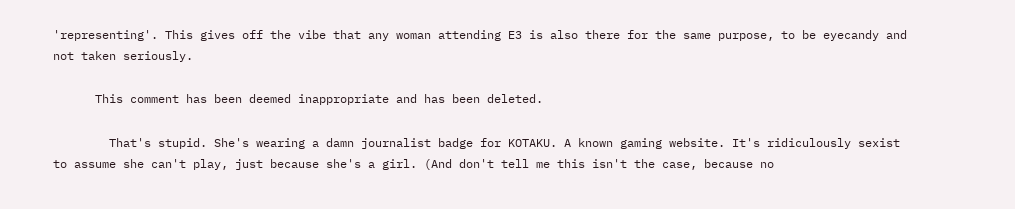'representing'. This gives off the vibe that any woman attending E3 is also there for the same purpose, to be eyecandy and not taken seriously.

      This comment has been deemed inappropriate and has been deleted.

        That's stupid. She's wearing a damn journalist badge for KOTAKU. A known gaming website. It's ridiculously sexist to assume she can't play, just because she's a girl. (And don't tell me this isn't the case, because no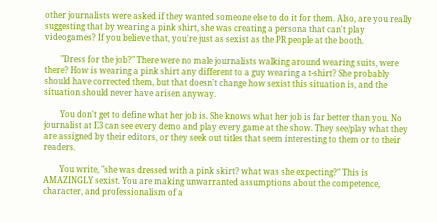other journalists were asked if they wanted someone else to do it for them. Also, are you really suggesting that by wearing a pink shirt, she was creating a persona that can't play videogames? If you believe that, you're just as sexist as the PR people at the booth.

        "Dress for the job?" There were no male journalists walking around wearing suits, were there? How is wearing a pink shirt any different to a guy wearing a t-shirt? She probably should have corrected them, but that doesn't change how sexist this situation is, and the situation should never have arisen anyway.

        You don't get to define what her job is. She knows what her job is far better than you. No journalist at E3 can see every demo and play every game at the show. They see/play what they are assigned by their editors, or they seek out titles that seem interesting to them or to their readers.

        You write, "she was dressed with a pink skirt? what was she expecting?" This is AMAZINGLY sexist. You are making unwarranted assumptions about the competence, character, and professionalism of a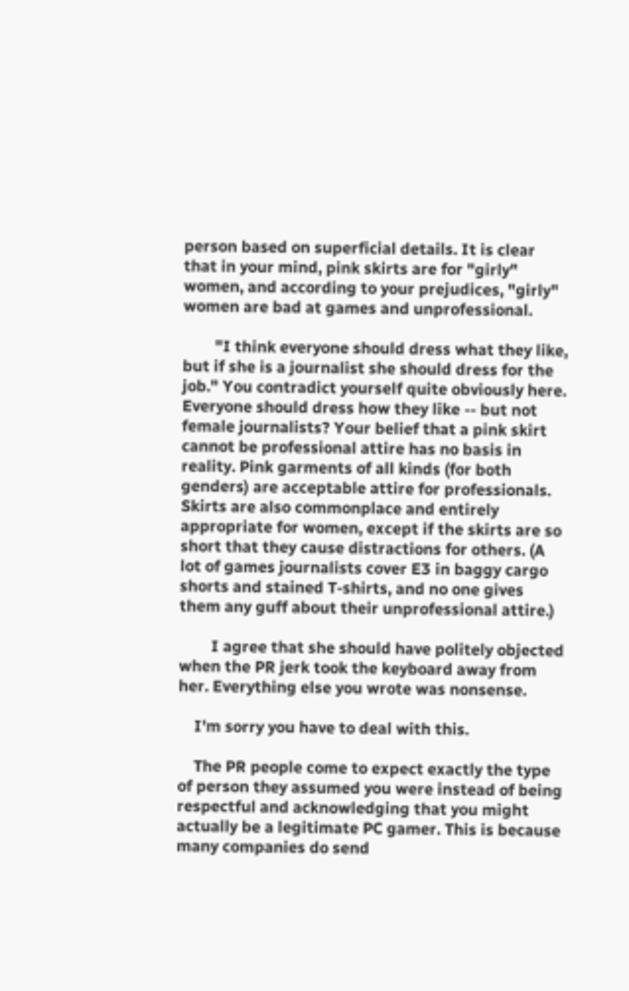person based on superficial details. It is clear that in your mind, pink skirts are for "girly" women, and according to your prejudices, "girly" women are bad at games and unprofessional.

        "I think everyone should dress what they like, but if she is a journalist she should dress for the job." You contradict yourself quite obviously here. Everyone should dress how they like -- but not female journalists? Your belief that a pink skirt cannot be professional attire has no basis in reality. Pink garments of all kinds (for both genders) are acceptable attire for professionals. Skirts are also commonplace and entirely appropriate for women, except if the skirts are so short that they cause distractions for others. (A lot of games journalists cover E3 in baggy cargo shorts and stained T-shirts, and no one gives them any guff about their unprofessional attire.)

        I agree that she should have politely objected when the PR jerk took the keyboard away from her. Everything else you wrote was nonsense.

    I'm sorry you have to deal with this.

    The PR people come to expect exactly the type of person they assumed you were instead of being respectful and acknowledging that you might actually be a legitimate PC gamer. This is because many companies do send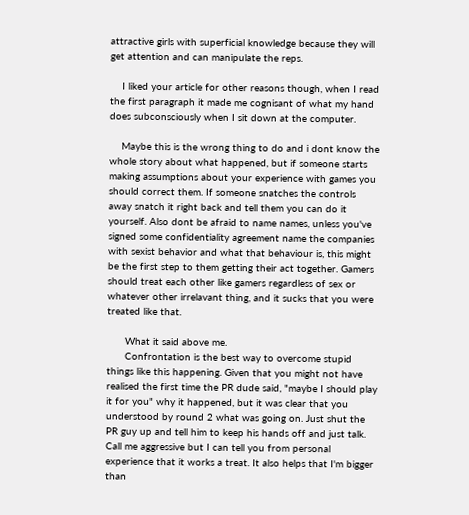attractive girls with superficial knowledge because they will get attention and can manipulate the reps.

    I liked your article for other reasons though, when I read the first paragraph it made me cognisant of what my hand does subconsciously when I sit down at the computer.

    Maybe this is the wrong thing to do and i dont know the whole story about what happened, but if someone starts making assumptions about your experience with games you should correct them. If someone snatches the controls away snatch it right back and tell them you can do it yourself. Also dont be afraid to name names, unless you've signed some confidentiality agreement name the companies with sexist behavior and what that behaviour is, this might be the first step to them getting their act together. Gamers should treat each other like gamers regardless of sex or whatever other irrelavant thing, and it sucks that you were treated like that.

      What it said above me.
      Confrontation is the best way to overcome stupid things like this happening. Given that you might not have realised the first time the PR dude said, "maybe I should play it for you" why it happened, but it was clear that you understood by round 2 what was going on. Just shut the PR guy up and tell him to keep his hands off and just talk. Call me aggressive but I can tell you from personal experience that it works a treat. It also helps that I'm bigger than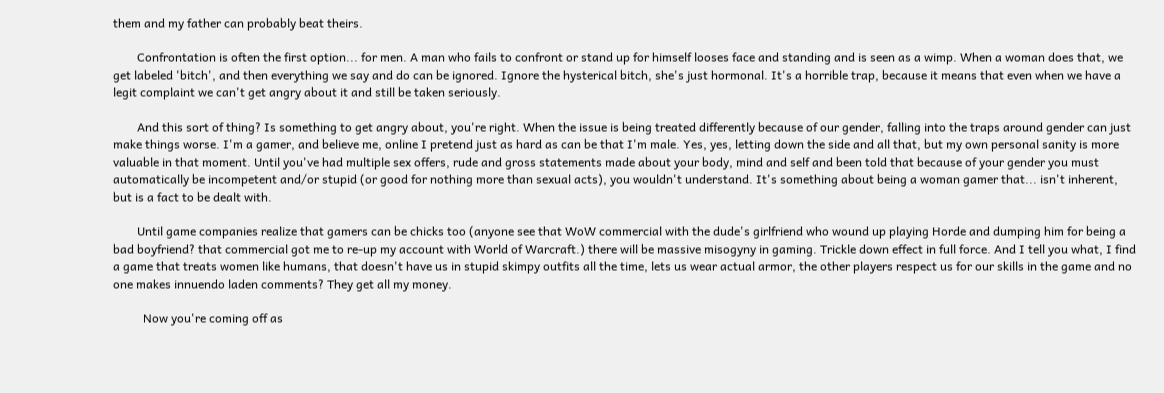them and my father can probably beat theirs.

        Confrontation is often the first option... for men. A man who fails to confront or stand up for himself looses face and standing and is seen as a wimp. When a woman does that, we get labeled 'bitch', and then everything we say and do can be ignored. Ignore the hysterical bitch, she's just hormonal. It's a horrible trap, because it means that even when we have a legit complaint we can't get angry about it and still be taken seriously.

        And this sort of thing? Is something to get angry about, you're right. When the issue is being treated differently because of our gender, falling into the traps around gender can just make things worse. I'm a gamer, and believe me, online I pretend just as hard as can be that I'm male. Yes, yes, letting down the side and all that, but my own personal sanity is more valuable in that moment. Until you've had multiple sex offers, rude and gross statements made about your body, mind and self and been told that because of your gender you must automatically be incompetent and/or stupid (or good for nothing more than sexual acts), you wouldn't understand. It's something about being a woman gamer that... isn't inherent, but is a fact to be dealt with.

        Until game companies realize that gamers can be chicks too (anyone see that WoW commercial with the dude's girlfriend who wound up playing Horde and dumping him for being a bad boyfriend? that commercial got me to re-up my account with World of Warcraft.) there will be massive misogyny in gaming. Trickle down effect in full force. And I tell you what, I find a game that treats women like humans, that doesn't have us in stupid skimpy outfits all the time, lets us wear actual armor, the other players respect us for our skills in the game and no one makes innuendo laden comments? They get all my money.

          Now you're coming off as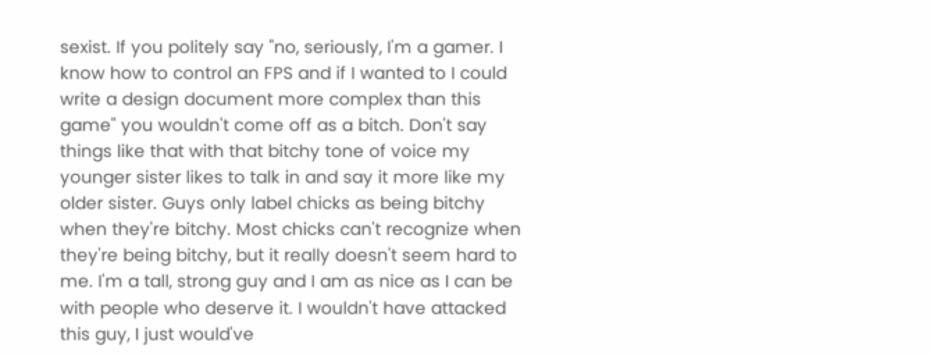sexist. If you politely say "no, seriously, I'm a gamer. I know how to control an FPS and if I wanted to I could write a design document more complex than this game" you wouldn't come off as a bitch. Don't say things like that with that bitchy tone of voice my younger sister likes to talk in and say it more like my older sister. Guys only label chicks as being bitchy when they're bitchy. Most chicks can't recognize when they're being bitchy, but it really doesn't seem hard to me. I'm a tall, strong guy and I am as nice as I can be with people who deserve it. I wouldn't have attacked this guy, I just would've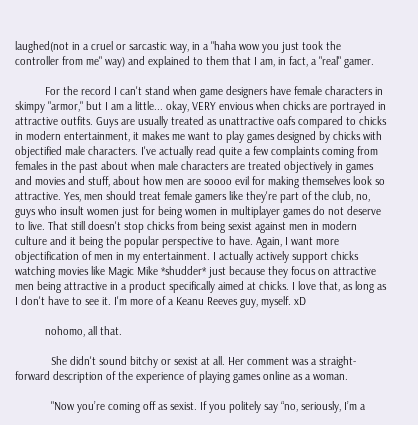laughed(not in a cruel or sarcastic way, in a "haha wow you just took the controller from me" way) and explained to them that I am, in fact, a "real" gamer.

          For the record I can't stand when game designers have female characters in skimpy "armor," but I am a little... okay, VERY envious when chicks are portrayed in attractive outfits. Guys are usually treated as unattractive oafs compared to chicks in modern entertainment, it makes me want to play games designed by chicks with objectified male characters. I've actually read quite a few complaints coming from females in the past about when male characters are treated objectively in games and movies and stuff, about how men are soooo evil for making themselves look so attractive. Yes, men should treat female gamers like they're part of the club, no, guys who insult women just for being women in multiplayer games do not deserve to live. That still doesn't stop chicks from being sexist against men in modern culture and it being the popular perspective to have. Again, I want more objectification of men in my entertainment. I actually actively support chicks watching movies like Magic Mike *shudder* just because they focus on attractive men being attractive in a product specifically aimed at chicks. I love that, as long as I don't have to see it. I'm more of a Keanu Reeves guy, myself. xD

          nohomo, all that.

            She didn't sound bitchy or sexist at all. Her comment was a straight-forward description of the experience of playing games online as a woman.

            "Now you’re coming off as sexist. If you politely say “no, seriously, I’m a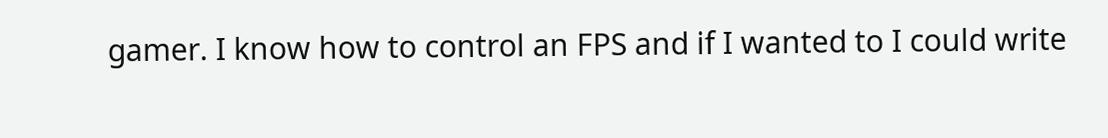gamer. I know how to control an FPS and if I wanted to I could write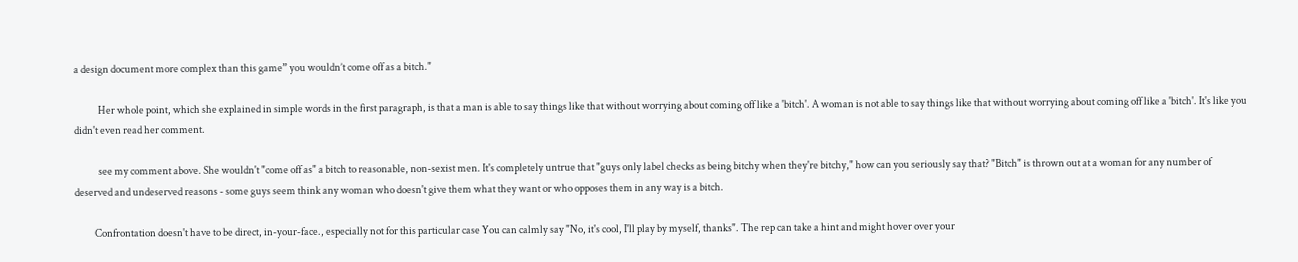a design document more complex than this game” you wouldn’t come off as a bitch."

            Her whole point, which she explained in simple words in the first paragraph, is that a man is able to say things like that without worrying about coming off like a 'bitch'. A woman is not able to say things like that without worrying about coming off like a 'bitch'. It's like you didn't even read her comment.

            see my comment above. She wouldn't "come off as" a bitch to reasonable, non-sexist men. It's completely untrue that "guys only label checks as being bitchy when they're bitchy," how can you seriously say that? "Bitch" is thrown out at a woman for any number of deserved and undeserved reasons - some guys seem think any woman who doesn't give them what they want or who opposes them in any way is a bitch.

          Confrontation doesn't have to be direct, in-your-face., especially not for this particular case You can calmly say "No, it's cool, I'll play by myself, thanks". The rep can take a hint and might hover over your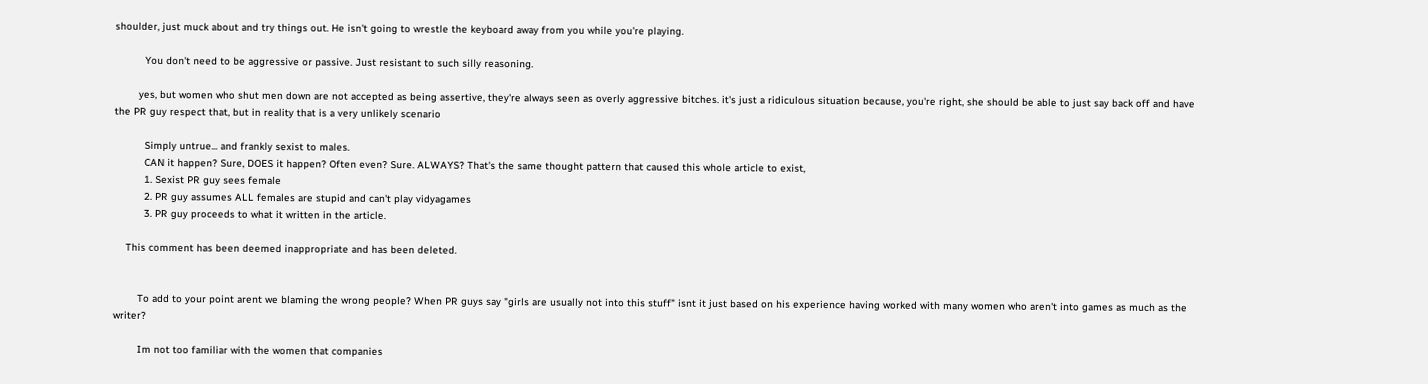shoulder, just muck about and try things out. He isn't going to wrestle the keyboard away from you while you're playing.

          You don't need to be aggressive or passive. Just resistant to such silly reasoning.

        yes, but women who shut men down are not accepted as being assertive, they're always seen as overly aggressive bitches. it's just a ridiculous situation because, you're right, she should be able to just say back off and have the PR guy respect that, but in reality that is a very unlikely scenario

          Simply untrue... and frankly sexist to males.
          CAN it happen? Sure, DOES it happen? Often even? Sure. ALWAYS? That's the same thought pattern that caused this whole article to exist,
          1. Sexist PR guy sees female
          2. PR guy assumes ALL females are stupid and can't play vidyagames
          3. PR guy proceeds to what it written in the article.

    This comment has been deemed inappropriate and has been deleted.


        To add to your point arent we blaming the wrong people? When PR guys say "girls are usually not into this stuff" isnt it just based on his experience having worked with many women who aren't into games as much as the writer?

        Im not too familiar with the women that companies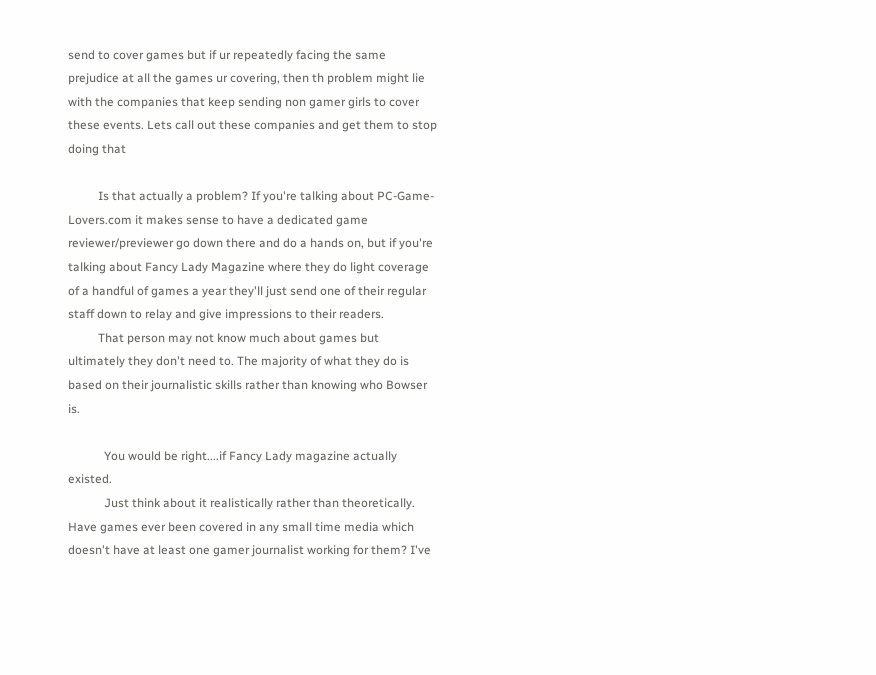send to cover games but if ur repeatedly facing the same prejudice at all the games ur covering, then th problem might lie with the companies that keep sending non gamer girls to cover these events. Lets call out these companies and get them to stop doing that

          Is that actually a problem? If you're talking about PC-Game-Lovers.com it makes sense to have a dedicated game reviewer/previewer go down there and do a hands on, but if you're talking about Fancy Lady Magazine where they do light coverage of a handful of games a year they'll just send one of their regular staff down to relay and give impressions to their readers.
          That person may not know much about games but ultimately they don't need to. The majority of what they do is based on their journalistic skills rather than knowing who Bowser is.

            You would be right....if Fancy Lady magazine actually existed.
            Just think about it realistically rather than theoretically. Have games ever been covered in any small time media which doesn't have at least one gamer journalist working for them? I've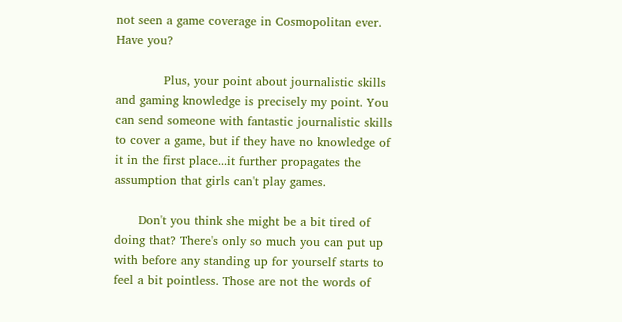not seen a game coverage in Cosmopolitan ever. Have you?

            Plus, your point about journalistic skills and gaming knowledge is precisely my point. You can send someone with fantastic journalistic skills to cover a game, but if they have no knowledge of it in the first place...it further propagates the assumption that girls can't play games.

      Don't you think she might be a bit tired of doing that? There's only so much you can put up with before any standing up for yourself starts to feel a bit pointless. Those are not the words of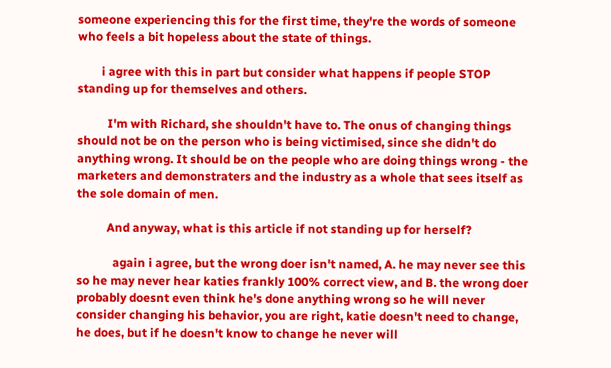someone experiencing this for the first time, they're the words of someone who feels a bit hopeless about the state of things.

        i agree with this in part but consider what happens if people STOP standing up for themselves and others.

          I'm with Richard, she shouldn't have to. The onus of changing things should not be on the person who is being victimised, since she didn't do anything wrong. It should be on the people who are doing things wrong - the marketers and demonstraters and the industry as a whole that sees itself as the sole domain of men.

          And anyway, what is this article if not standing up for herself?

            again i agree, but the wrong doer isn't named, A. he may never see this so he may never hear katies frankly 100% correct view, and B. the wrong doer probably doesnt even think he's done anything wrong so he will never consider changing his behavior, you are right, katie doesn't need to change, he does, but if he doesn't know to change he never will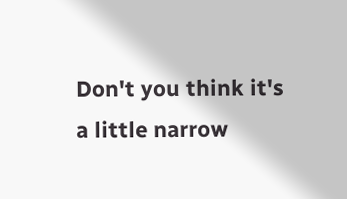Don't you think it's a little narrow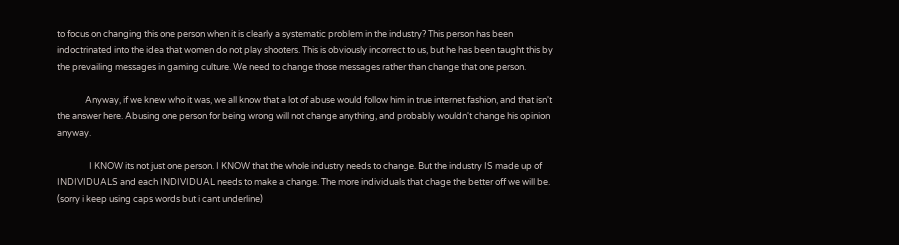to focus on changing this one person when it is clearly a systematic problem in the industry? This person has been indoctrinated into the idea that women do not play shooters. This is obviously incorrect to us, but he has been taught this by the prevailing messages in gaming culture. We need to change those messages rather than change that one person.

              Anyway, if we knew who it was, we all know that a lot of abuse would follow him in true internet fashion, and that isn't the answer here. Abusing one person for being wrong will not change anything, and probably wouldn't change his opinion anyway.

                I KNOW its not just one person. I KNOW that the whole industry needs to change. But the industry IS made up of INDIVIDUALS and each INDIVIDUAL needs to make a change. The more individuals that chage the better off we will be. (sorry i keep using caps words but i cant underline)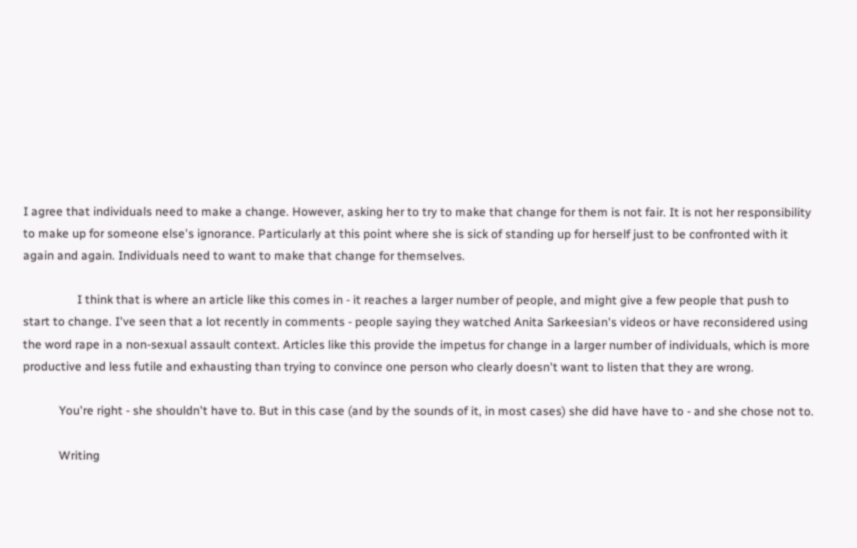I agree that individuals need to make a change. However, asking her to try to make that change for them is not fair. It is not her responsibility to make up for someone else's ignorance. Particularly at this point where she is sick of standing up for herself just to be confronted with it again and again. Individuals need to want to make that change for themselves.

                  I think that is where an article like this comes in - it reaches a larger number of people, and might give a few people that push to start to change. I've seen that a lot recently in comments - people saying they watched Anita Sarkeesian's videos or have reconsidered using the word rape in a non-sexual assault context. Articles like this provide the impetus for change in a larger number of individuals, which is more productive and less futile and exhausting than trying to convince one person who clearly doesn't want to listen that they are wrong.

            You're right - she shouldn't have to. But in this case (and by the sounds of it, in most cases) she did have have to - and she chose not to.

            Writing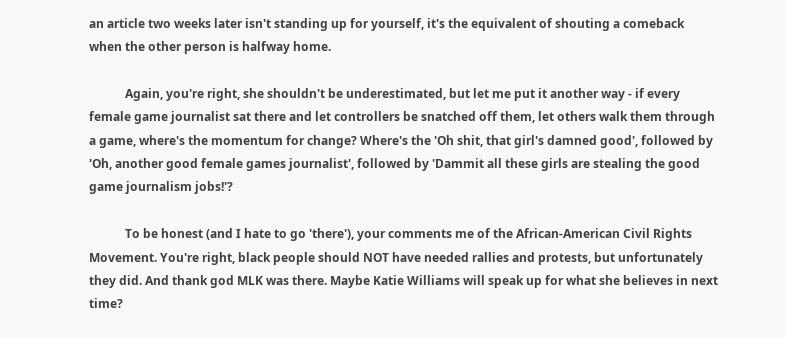an article two weeks later isn't standing up for yourself, it's the equivalent of shouting a comeback when the other person is halfway home.

            Again, you're right, she shouldn't be underestimated, but let me put it another way - if every female game journalist sat there and let controllers be snatched off them, let others walk them through a game, where's the momentum for change? Where's the 'Oh shit, that girl's damned good', followed by 'Oh, another good female games journalist', followed by 'Dammit all these girls are stealing the good game journalism jobs!'?

            To be honest (and I hate to go 'there'), your comments me of the African-American Civil Rights Movement. You're right, black people should NOT have needed rallies and protests, but unfortunately they did. And thank god MLK was there. Maybe Katie Williams will speak up for what she believes in next time?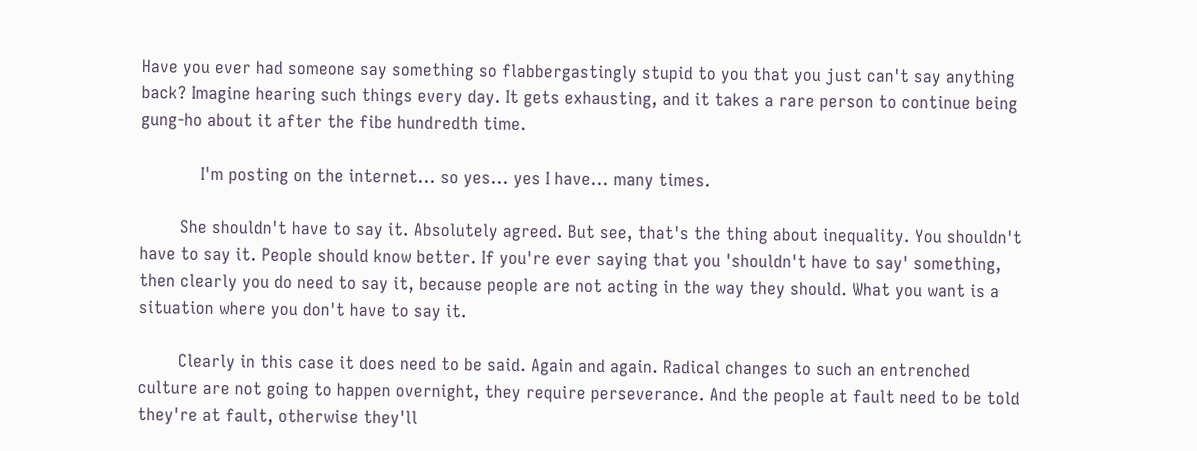Have you ever had someone say something so flabbergastingly stupid to you that you just can't say anything back? Imagine hearing such things every day. It gets exhausting, and it takes a rare person to continue being gung-ho about it after the fibe hundredth time.

            I'm posting on the internet... so yes... yes I have... many times.

        She shouldn't have to say it. Absolutely agreed. But see, that's the thing about inequality. You shouldn't have to say it. People should know better. If you're ever saying that you 'shouldn't have to say' something, then clearly you do need to say it, because people are not acting in the way they should. What you want is a situation where you don't have to say it.

        Clearly in this case it does need to be said. Again and again. Radical changes to such an entrenched culture are not going to happen overnight, they require perseverance. And the people at fault need to be told they're at fault, otherwise they'll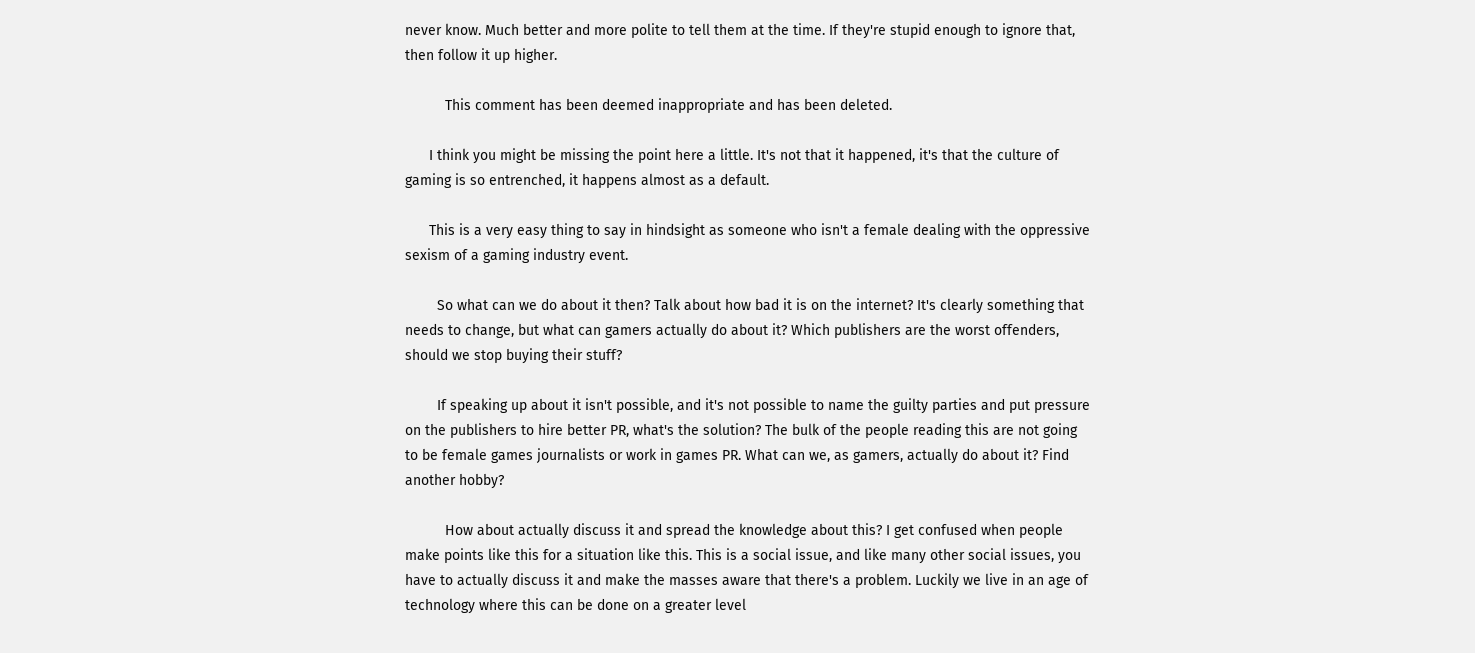never know. Much better and more polite to tell them at the time. If they're stupid enough to ignore that, then follow it up higher.

          This comment has been deemed inappropriate and has been deleted.

      I think you might be missing the point here a little. It's not that it happened, it's that the culture of gaming is so entrenched, it happens almost as a default.

      This is a very easy thing to say in hindsight as someone who isn't a female dealing with the oppressive sexism of a gaming industry event.

        So what can we do about it then? Talk about how bad it is on the internet? It's clearly something that needs to change, but what can gamers actually do about it? Which publishers are the worst offenders, should we stop buying their stuff?

        If speaking up about it isn't possible, and it's not possible to name the guilty parties and put pressure on the publishers to hire better PR, what's the solution? The bulk of the people reading this are not going to be female games journalists or work in games PR. What can we, as gamers, actually do about it? Find another hobby?

          How about actually discuss it and spread the knowledge about this? I get confused when people make points like this for a situation like this. This is a social issue, and like many other social issues, you have to actually discuss it and make the masses aware that there's a problem. Luckily we live in an age of technology where this can be done on a greater level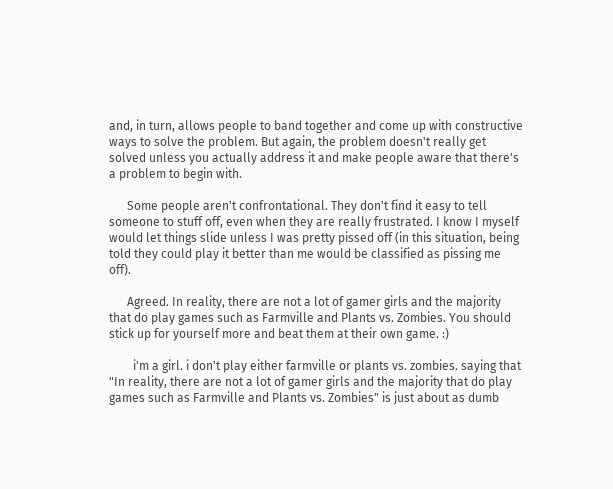and, in turn, allows people to band together and come up with constructive ways to solve the problem. But again, the problem doesn't really get solved unless you actually address it and make people aware that there's a problem to begin with.

      Some people aren't confrontational. They don't find it easy to tell someone to stuff off, even when they are really frustrated. I know I myself would let things slide unless I was pretty pissed off (in this situation, being told they could play it better than me would be classified as pissing me off).

      Agreed. In reality, there are not a lot of gamer girls and the majority that do play games such as Farmville and Plants vs. Zombies. You should stick up for yourself more and beat them at their own game. :)

        i'm a girl. i don't play either farmville or plants vs. zombies. saying that "In reality, there are not a lot of gamer girls and the majority that do play games such as Farmville and Plants vs. Zombies" is just about as dumb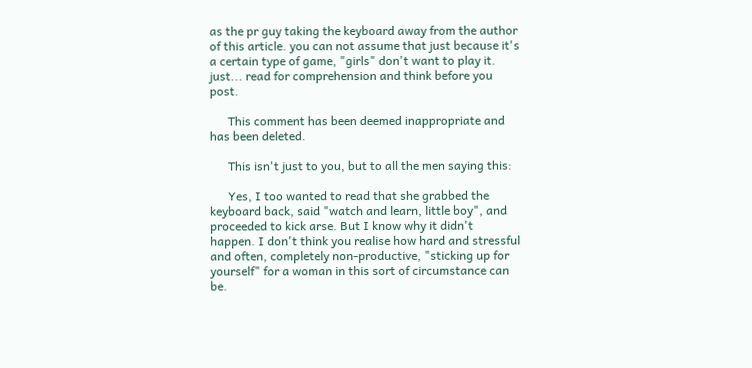as the pr guy taking the keyboard away from the author of this article. you can not assume that just because it's a certain type of game, "girls" don't want to play it. just... read for comprehension and think before you post.

      This comment has been deemed inappropriate and has been deleted.

      This isn't just to you, but to all the men saying this:

      Yes, I too wanted to read that she grabbed the keyboard back, said "watch and learn, little boy", and proceeded to kick arse. But I know why it didn't happen. I don't think you realise how hard and stressful and often, completely non-productive, "sticking up for yourself" for a woman in this sort of circumstance can be.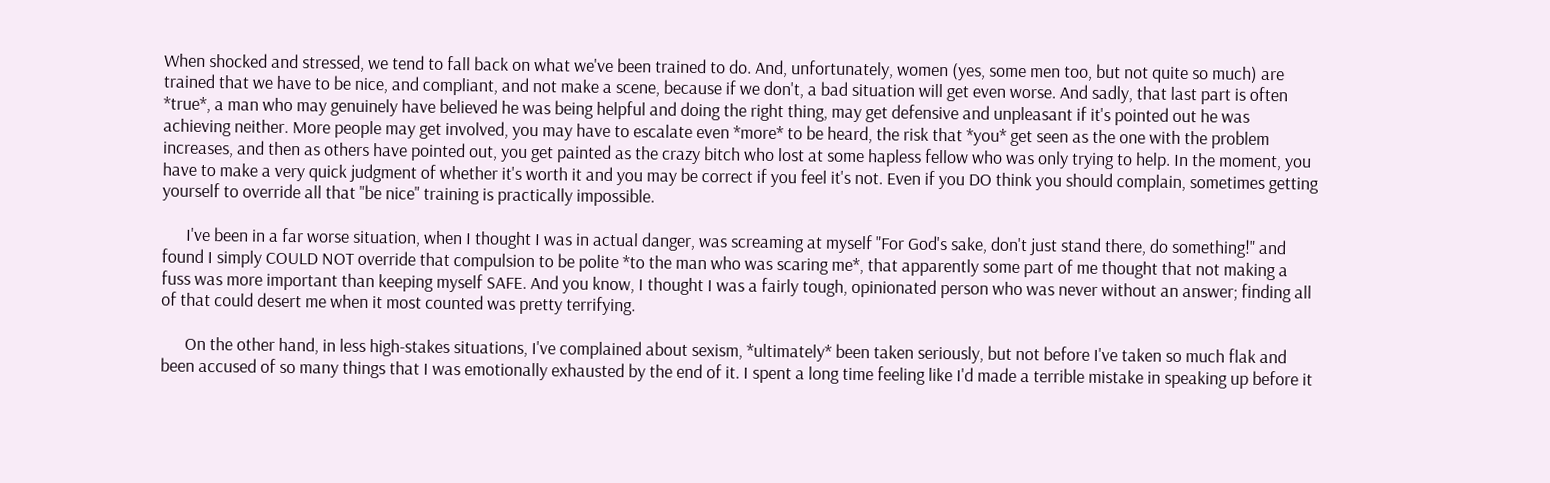When shocked and stressed, we tend to fall back on what we've been trained to do. And, unfortunately, women (yes, some men too, but not quite so much) are trained that we have to be nice, and compliant, and not make a scene, because if we don't, a bad situation will get even worse. And sadly, that last part is often *true*, a man who may genuinely have believed he was being helpful and doing the right thing, may get defensive and unpleasant if it's pointed out he was achieving neither. More people may get involved, you may have to escalate even *more* to be heard, the risk that *you* get seen as the one with the problem increases, and then as others have pointed out, you get painted as the crazy bitch who lost at some hapless fellow who was only trying to help. In the moment, you have to make a very quick judgment of whether it's worth it and you may be correct if you feel it's not. Even if you DO think you should complain, sometimes getting yourself to override all that "be nice" training is practically impossible.

      I've been in a far worse situation, when I thought I was in actual danger, was screaming at myself "For God's sake, don't just stand there, do something!" and found I simply COULD NOT override that compulsion to be polite *to the man who was scaring me*, that apparently some part of me thought that not making a fuss was more important than keeping myself SAFE. And you know, I thought I was a fairly tough, opinionated person who was never without an answer; finding all of that could desert me when it most counted was pretty terrifying.

      On the other hand, in less high-stakes situations, I've complained about sexism, *ultimately* been taken seriously, but not before I've taken so much flak and been accused of so many things that I was emotionally exhausted by the end of it. I spent a long time feeling like I'd made a terrible mistake in speaking up before it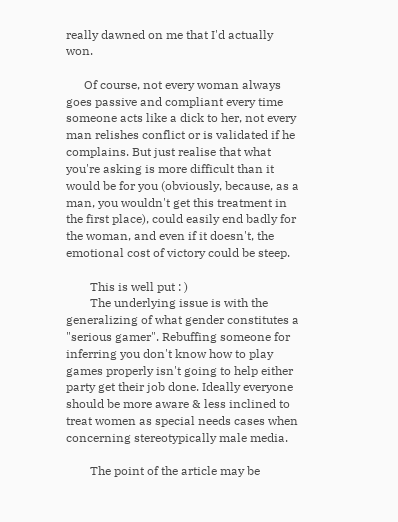really dawned on me that I'd actually won.

      Of course, not every woman always goes passive and compliant every time someone acts like a dick to her, not every man relishes conflict or is validated if he complains. But just realise that what you're asking is more difficult than it would be for you (obviously, because, as a man, you wouldn't get this treatment in the first place), could easily end badly for the woman, and even if it doesn't, the emotional cost of victory could be steep.

        This is well put : )
        The underlying issue is with the generalizing of what gender constitutes a "serious gamer". Rebuffing someone for inferring you don't know how to play games properly isn't going to help either party get their job done. Ideally everyone should be more aware & less inclined to treat women as special needs cases when concerning stereotypically male media.

        The point of the article may be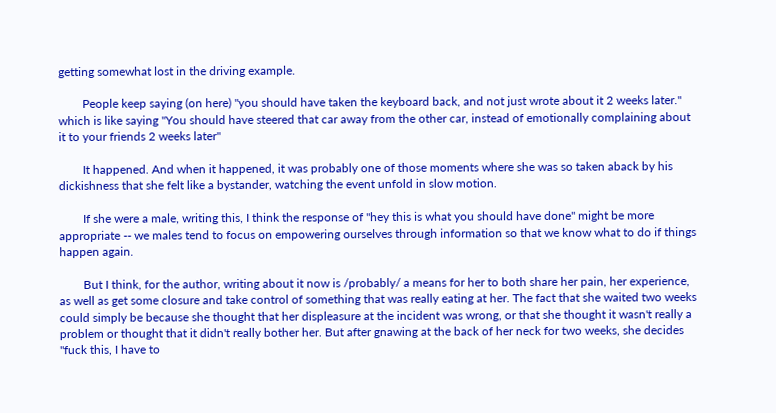getting somewhat lost in the driving example.

        People keep saying (on here) "you should have taken the keyboard back, and not just wrote about it 2 weeks later." which is like saying "You should have steered that car away from the other car, instead of emotionally complaining about it to your friends 2 weeks later"

        It happened. And when it happened, it was probably one of those moments where she was so taken aback by his dickishness that she felt like a bystander, watching the event unfold in slow motion.

        If she were a male, writing this, I think the response of "hey this is what you should have done" might be more appropriate -- we males tend to focus on empowering ourselves through information so that we know what to do if things happen again.

        But I think, for the author, writing about it now is /probably/ a means for her to both share her pain, her experience, as well as get some closure and take control of something that was really eating at her. The fact that she waited two weeks could simply be because she thought that her displeasure at the incident was wrong, or that she thought it wasn't really a problem or thought that it didn't really bother her. But after gnawing at the back of her neck for two weeks, she decides "fuck this, I have to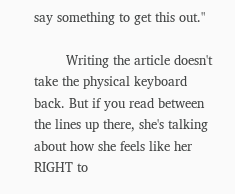say something to get this out."

        Writing the article doesn't take the physical keyboard back. But if you read between the lines up there, she's talking about how she feels like her RIGHT to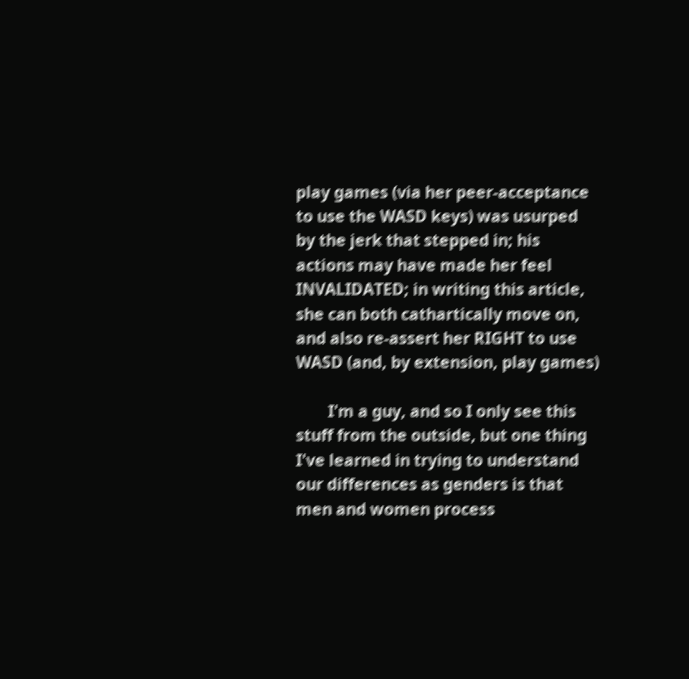play games (via her peer-acceptance to use the WASD keys) was usurped by the jerk that stepped in; his actions may have made her feel INVALIDATED; in writing this article, she can both cathartically move on, and also re-assert her RIGHT to use WASD (and, by extension, play games)

        I'm a guy, and so I only see this stuff from the outside, but one thing I've learned in trying to understand our differences as genders is that men and women process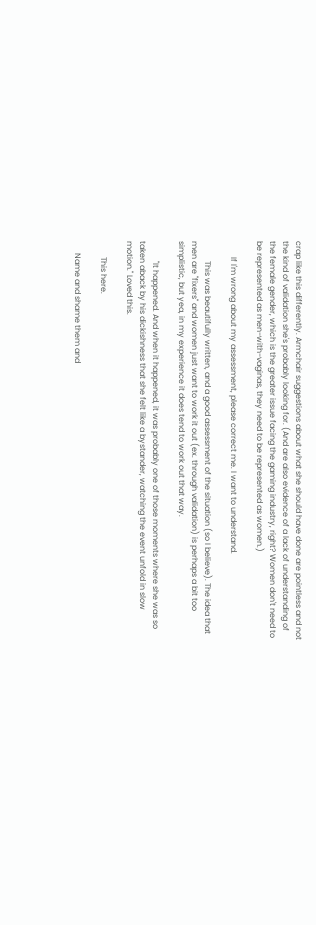crap like this differently. Armchair suggestions about what she should have done are pointless and not the kind of validation she's probably looking for. (And are also evidence of a lack of understanding of the female gender, which is the greater issue facing the gaming industry, right? Women don't need to be represented as men-with-vaginas, they need to be represented as women.)

        If I'm wrong about my assessment, please correct me. I want to understand.

          This was beautifully written, and a good assessment of the situation (so I believe). The idea that men are "fixers" and women just want to work it out (ex. through validation) is perhaps a bit too simplistic, but yea, in my experience it does tend to work out that way.

          "It happened. And when it happened, it was probably one of those moments where she was so taken aback by his dickishness that she felt like a bystander, watching the event unfold in slow motion." Loved this.

        This here.

      Name and shame them and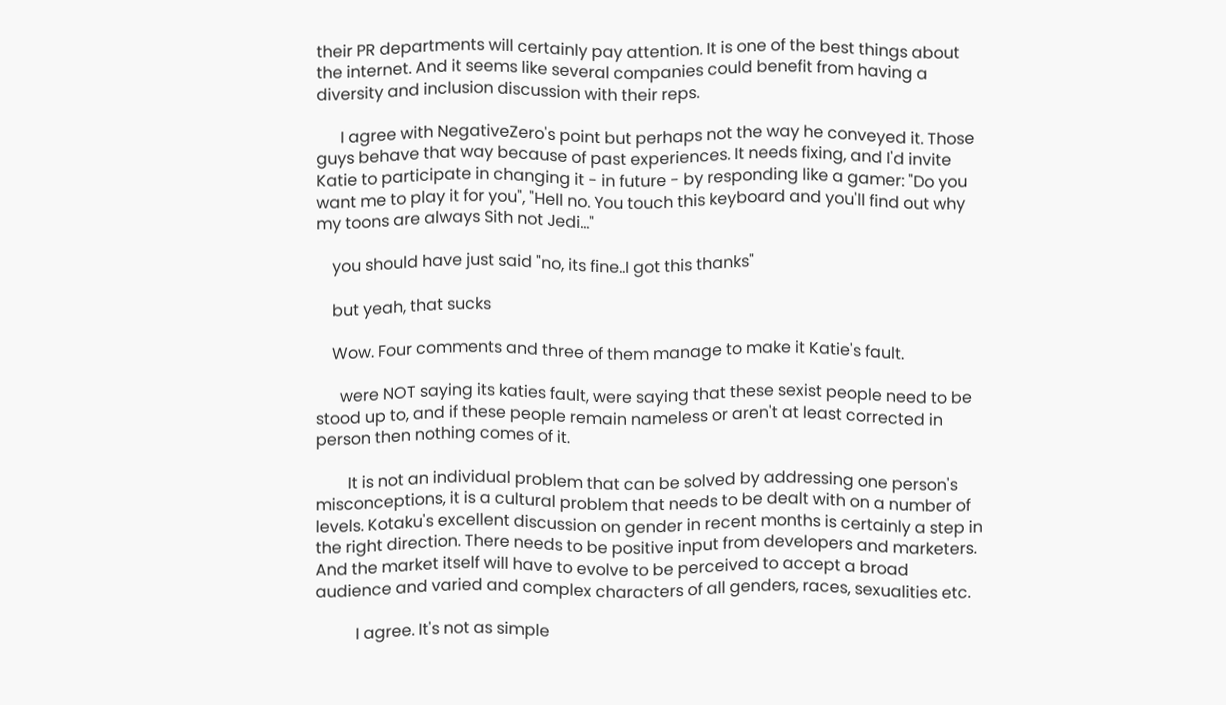their PR departments will certainly pay attention. It is one of the best things about the internet. And it seems like several companies could benefit from having a diversity and inclusion discussion with their reps.

      I agree with NegativeZero's point but perhaps not the way he conveyed it. Those guys behave that way because of past experiences. It needs fixing, and I'd invite Katie to participate in changing it - in future - by responding like a gamer: "Do you want me to play it for you", "Hell no. You touch this keyboard and you'll find out why my toons are always Sith not Jedi..."

    you should have just said "no, its fine..I got this thanks"

    but yeah, that sucks

    Wow. Four comments and three of them manage to make it Katie's fault.

      were NOT saying its katies fault, were saying that these sexist people need to be stood up to, and if these people remain nameless or aren't at least corrected in person then nothing comes of it.

        It is not an individual problem that can be solved by addressing one person's misconceptions, it is a cultural problem that needs to be dealt with on a number of levels. Kotaku's excellent discussion on gender in recent months is certainly a step in the right direction. There needs to be positive input from developers and marketers. And the market itself will have to evolve to be perceived to accept a broad audience and varied and complex characters of all genders, races, sexualities etc.

          I agree. It's not as simple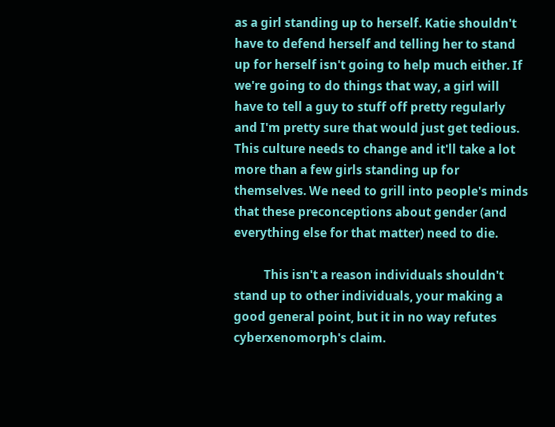as a girl standing up to herself. Katie shouldn't have to defend herself and telling her to stand up for herself isn't going to help much either. If we're going to do things that way, a girl will have to tell a guy to stuff off pretty regularly and I'm pretty sure that would just get tedious. This culture needs to change and it'll take a lot more than a few girls standing up for themselves. We need to grill into people's minds that these preconceptions about gender (and everything else for that matter) need to die.

          This isn't a reason individuals shouldn't stand up to other individuals, your making a good general point, but it in no way refutes cyberxenomorph's claim.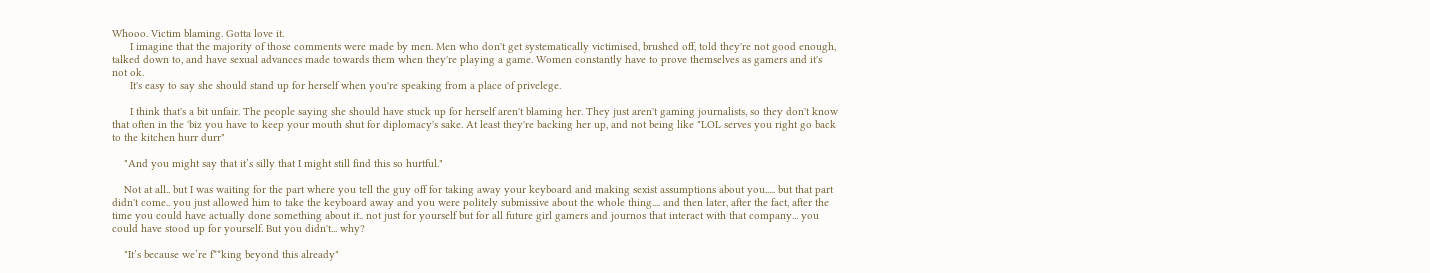Whooo. Victim blaming. Gotta love it.
      I imagine that the majority of those comments were made by men. Men who don't get systematically victimised, brushed off, told they're not good enough, talked down to, and have sexual advances made towards them when they're playing a game. Women constantly have to prove themselves as gamers and it's not ok.
      It's easy to say she should stand up for herself when you're speaking from a place of privelege.

      I think that's a bit unfair. The people saying she should have stuck up for herself aren't blaming her. They just aren't gaming journalists, so they don't know that often in the 'biz you have to keep your mouth shut for diplomacy's sake. At least they're backing her up, and not being like "LOL serves you right go back to the kitchen hurr durr"

    "And you might say that it’s silly that I might still find this so hurtful."

    Not at all.. but I was waiting for the part where you tell the guy off for taking away your keyboard and making sexist assumptions about you..... but that part didn't come.. you just allowed him to take the keyboard away and you were politely submissive about the whole thing.... and then later, after the fact, after the time you could have actually done something about it.. not just for yourself but for all future girl gamers and journos that interact with that company... you could have stood up for yourself. But you didn't... why?

    "It’s because we’re f**king beyond this already"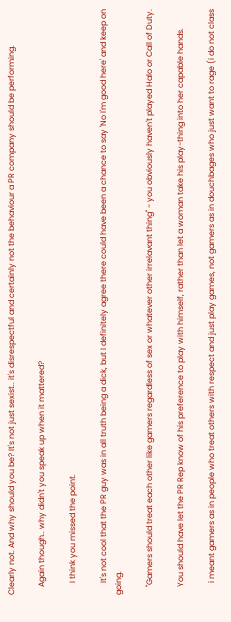Clearly not. And why should you be? It's not just sexist.. it's disrespectful and certainly not the behaviour a PR company should be performing.

    Again though.. why didn't you speak up when it mattered?

      I think you missed the point.

      It's not cool that the PR guy was in all truth being a dick, but I definitely agree there could have been a chance to say 'No I'm good here' and keep on going.

    "Gamers should treat each other like gamers regardless of sex or whatever other irrelavant thing" - you obviously haven't played Halo or Call of Duty.

    You should have let the PR Rep know of his preference to play with himself, rather than let a woman take his play-thing into her capable hands.

      i meant gamers as in people who treat others with respect and just play games, not gamers as in douchbages who just want to rage (i do not class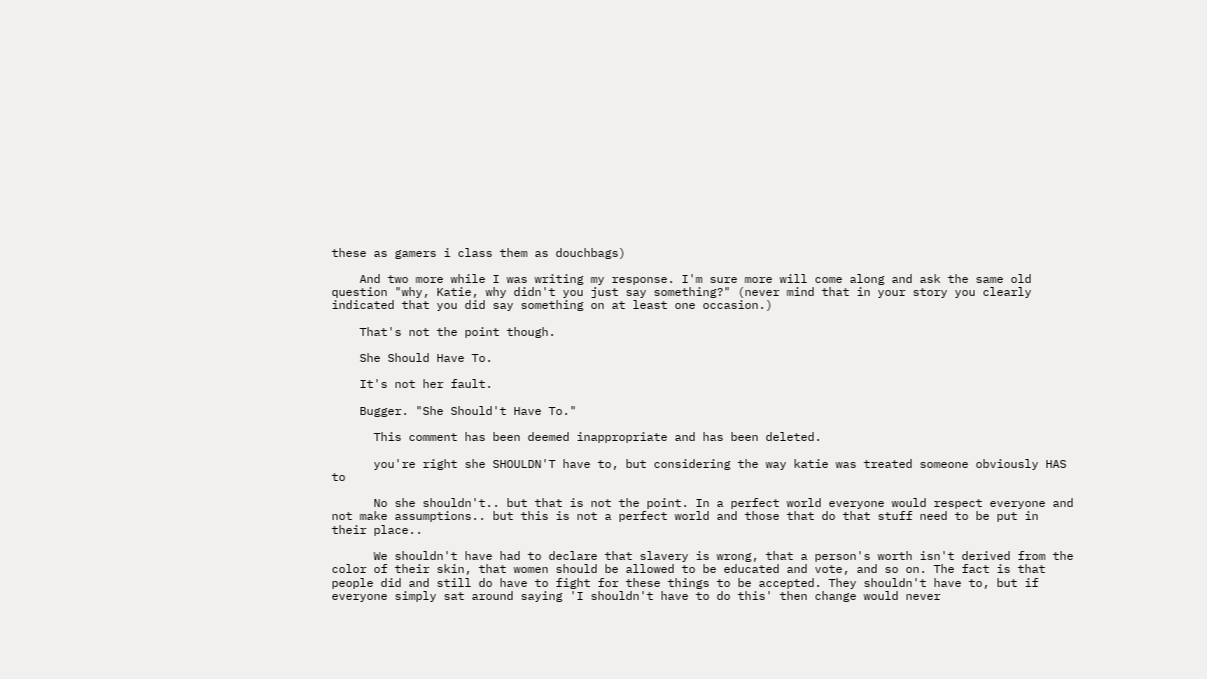these as gamers i class them as douchbags)

    And two more while I was writing my response. I'm sure more will come along and ask the same old question "why, Katie, why didn't you just say something?" (never mind that in your story you clearly indicated that you did say something on at least one occasion.)

    That's not the point though.

    She Should Have To.

    It's not her fault.

    Bugger. "She Should't Have To."

      This comment has been deemed inappropriate and has been deleted.

      you're right she SHOULDN'T have to, but considering the way katie was treated someone obviously HAS to

      No she shouldn't.. but that is not the point. In a perfect world everyone would respect everyone and not make assumptions.. but this is not a perfect world and those that do that stuff need to be put in their place..

      We shouldn't have had to declare that slavery is wrong, that a person's worth isn't derived from the color of their skin, that women should be allowed to be educated and vote, and so on. The fact is that people did and still do have to fight for these things to be accepted. They shouldn't have to, but if everyone simply sat around saying 'I shouldn't have to do this' then change would never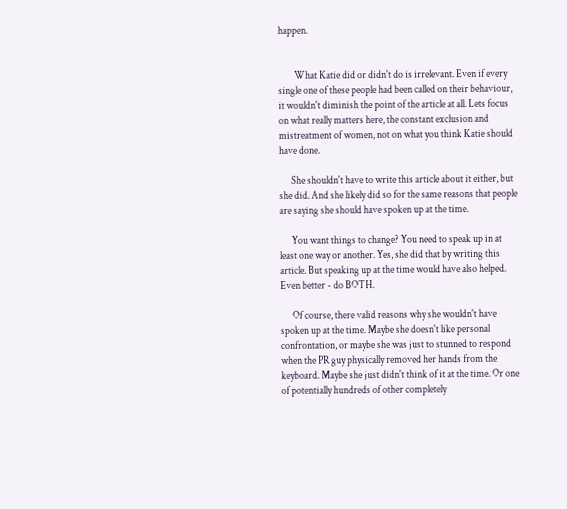happen.


        What Katie did or didn't do is irrelevant. Even if every single one of these people had been called on their behaviour, it wouldn't diminish the point of the article at all. Lets focus on what really matters here, the constant exclusion and mistreatment of women, not on what you think Katie should have done.

      She shouldn't have to write this article about it either, but she did. And she likely did so for the same reasons that people are saying she should have spoken up at the time.

      You want things to change? You need to speak up in at least one way or another. Yes, she did that by writing this article. But speaking up at the time would have also helped. Even better - do BOTH.

      Of course, there valid reasons why she wouldn't have spoken up at the time. Maybe she doesn't like personal confrontation, or maybe she was just to stunned to respond when the PR guy physically removed her hands from the keyboard. Maybe she just didn't think of it at the time. Or one of potentially hundreds of other completely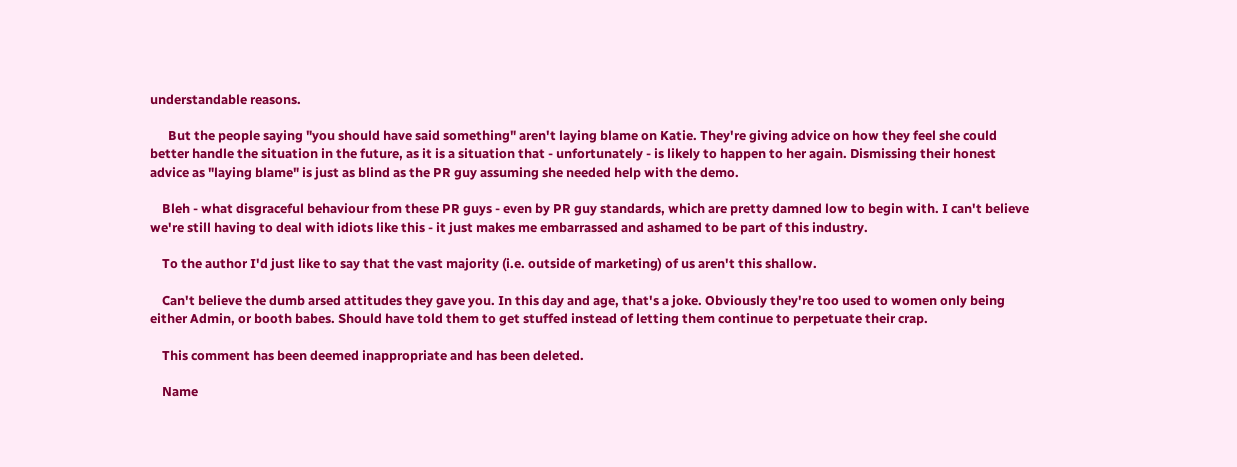understandable reasons.

      But the people saying "you should have said something" aren't laying blame on Katie. They're giving advice on how they feel she could better handle the situation in the future, as it is a situation that - unfortunately - is likely to happen to her again. Dismissing their honest advice as "laying blame" is just as blind as the PR guy assuming she needed help with the demo.

    Bleh - what disgraceful behaviour from these PR guys - even by PR guy standards, which are pretty damned low to begin with. I can't believe we're still having to deal with idiots like this - it just makes me embarrassed and ashamed to be part of this industry.

    To the author I'd just like to say that the vast majority (i.e. outside of marketing) of us aren't this shallow.

    Can't believe the dumb arsed attitudes they gave you. In this day and age, that's a joke. Obviously they're too used to women only being either Admin, or booth babes. Should have told them to get stuffed instead of letting them continue to perpetuate their crap.

    This comment has been deemed inappropriate and has been deleted.

    Name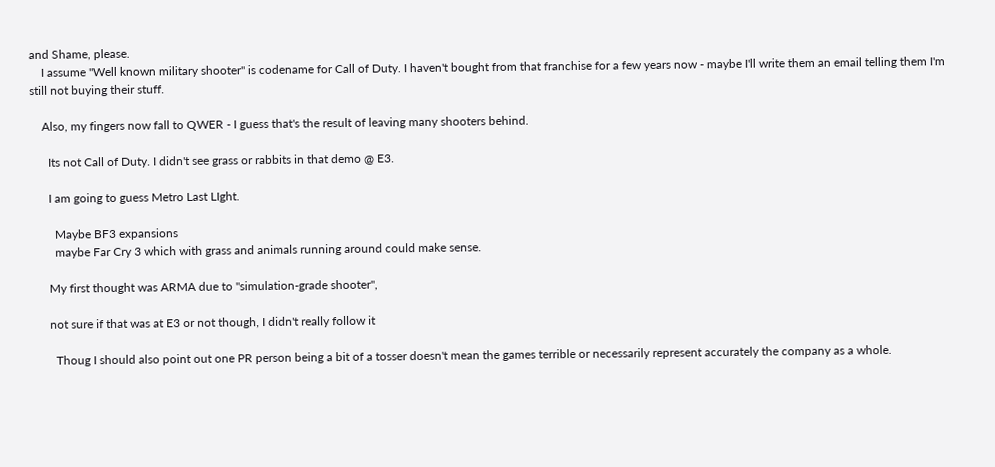and Shame, please.
    I assume "Well known military shooter" is codename for Call of Duty. I haven't bought from that franchise for a few years now - maybe I'll write them an email telling them I'm still not buying their stuff.

    Also, my fingers now fall to QWER - I guess that's the result of leaving many shooters behind.

      Its not Call of Duty. I didn't see grass or rabbits in that demo @ E3.

      I am going to guess Metro Last LIght.

        Maybe BF3 expansions
        maybe Far Cry 3 which with grass and animals running around could make sense.

      My first thought was ARMA due to "simulation-grade shooter",

      not sure if that was at E3 or not though, I didn't really follow it

        Thoug I should also point out one PR person being a bit of a tosser doesn't mean the games terrible or necessarily represent accurately the company as a whole.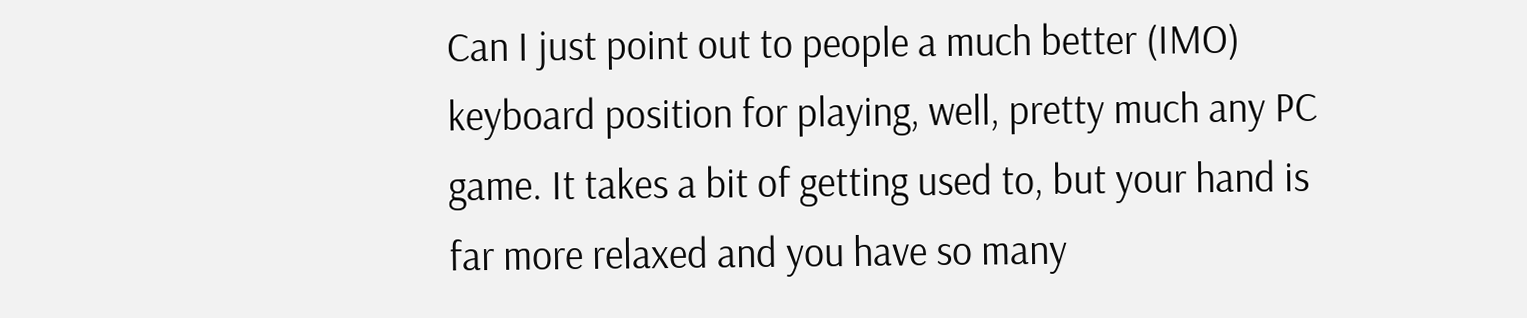Can I just point out to people a much better (IMO) keyboard position for playing, well, pretty much any PC game. It takes a bit of getting used to, but your hand is far more relaxed and you have so many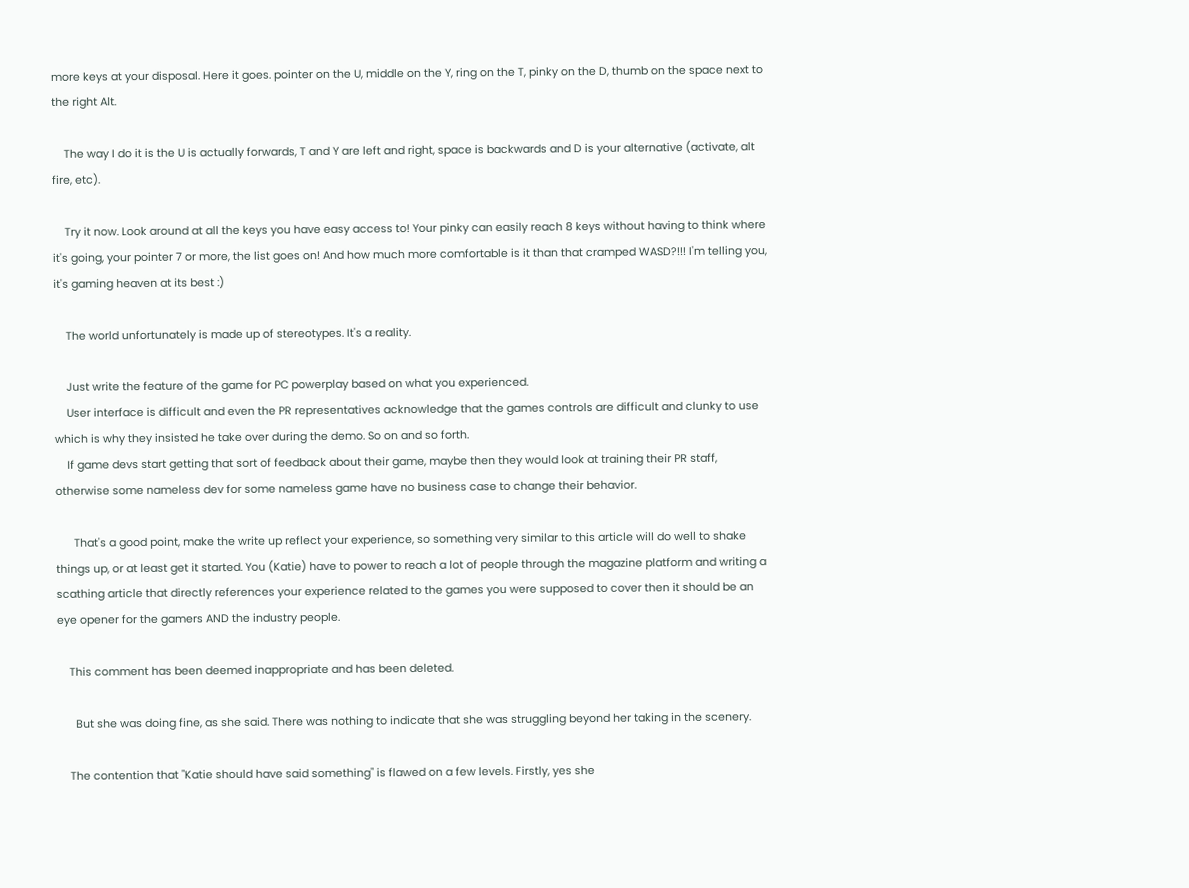more keys at your disposal. Here it goes. pointer on the U, middle on the Y, ring on the T, pinky on the D, thumb on the space next to the right Alt.

    The way I do it is the U is actually forwards, T and Y are left and right, space is backwards and D is your alternative (activate, alt fire, etc).

    Try it now. Look around at all the keys you have easy access to! Your pinky can easily reach 8 keys without having to think where it's going, your pointer 7 or more, the list goes on! And how much more comfortable is it than that cramped WASD?!!! I'm telling you, it's gaming heaven at its best :)

    The world unfortunately is made up of stereotypes. It's a reality.

    Just write the feature of the game for PC powerplay based on what you experienced.
    User interface is difficult and even the PR representatives acknowledge that the games controls are difficult and clunky to use which is why they insisted he take over during the demo. So on and so forth.
    If game devs start getting that sort of feedback about their game, maybe then they would look at training their PR staff, otherwise some nameless dev for some nameless game have no business case to change their behavior.

      That's a good point, make the write up reflect your experience, so something very similar to this article will do well to shake things up, or at least get it started. You (Katie) have to power to reach a lot of people through the magazine platform and writing a scathing article that directly references your experience related to the games you were supposed to cover then it should be an eye opener for the gamers AND the industry people.

    This comment has been deemed inappropriate and has been deleted.

      But she was doing fine, as she said. There was nothing to indicate that she was struggling beyond her taking in the scenery.

    The contention that "Katie should have said something" is flawed on a few levels. Firstly, yes she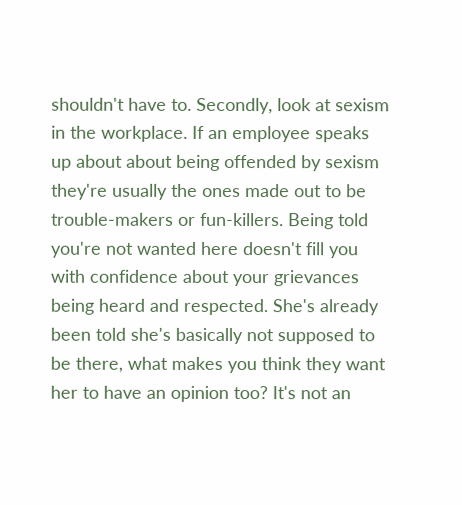shouldn't have to. Secondly, look at sexism in the workplace. If an employee speaks up about about being offended by sexism they're usually the ones made out to be trouble-makers or fun-killers. Being told you're not wanted here doesn't fill you with confidence about your grievances being heard and respected. She's already been told she's basically not supposed to be there, what makes you think they want her to have an opinion too? It's not an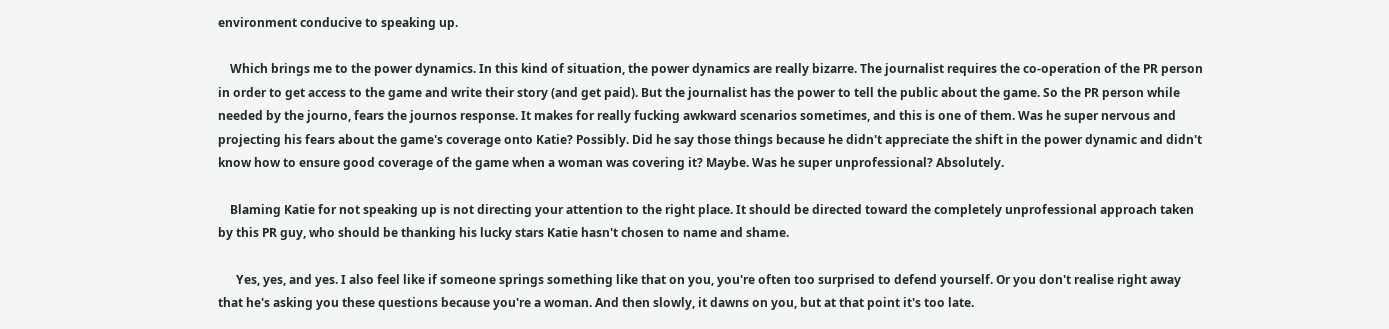environment conducive to speaking up.

    Which brings me to the power dynamics. In this kind of situation, the power dynamics are really bizarre. The journalist requires the co-operation of the PR person in order to get access to the game and write their story (and get paid). But the journalist has the power to tell the public about the game. So the PR person while needed by the journo, fears the journos response. It makes for really fucking awkward scenarios sometimes, and this is one of them. Was he super nervous and projecting his fears about the game's coverage onto Katie? Possibly. Did he say those things because he didn't appreciate the shift in the power dynamic and didn't know how to ensure good coverage of the game when a woman was covering it? Maybe. Was he super unprofessional? Absolutely.

    Blaming Katie for not speaking up is not directing your attention to the right place. It should be directed toward the completely unprofessional approach taken by this PR guy, who should be thanking his lucky stars Katie hasn't chosen to name and shame.

      Yes, yes, and yes. I also feel like if someone springs something like that on you, you're often too surprised to defend yourself. Or you don't realise right away that he's asking you these questions because you're a woman. And then slowly, it dawns on you, but at that point it's too late.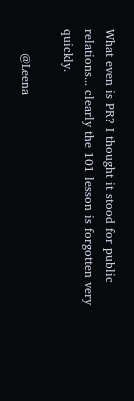What even is PR? I thought it stood for public relations... clearly the 101 lesson is forgotten very quickly.

      @Leena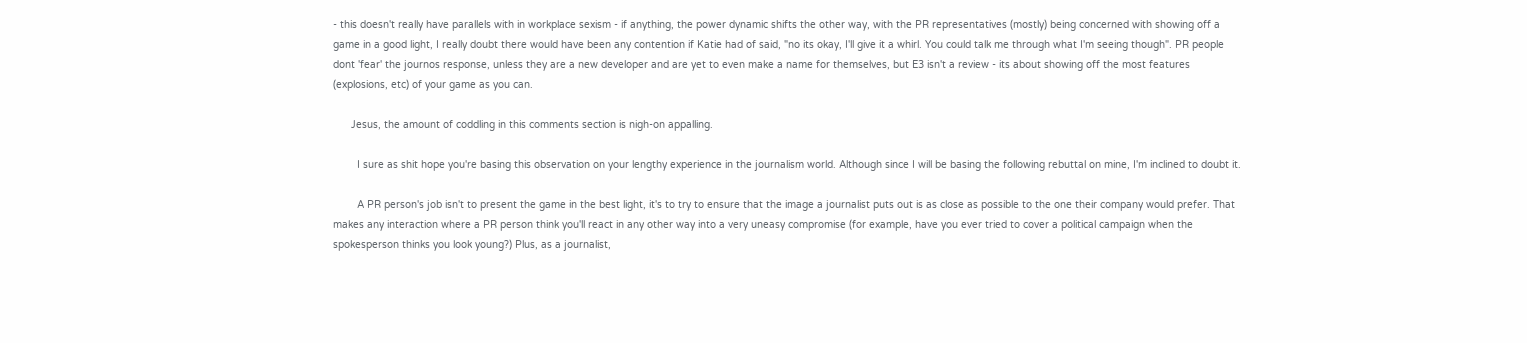- this doesn't really have parallels with in workplace sexism - if anything, the power dynamic shifts the other way, with the PR representatives (mostly) being concerned with showing off a game in a good light, I really doubt there would have been any contention if Katie had of said, "no its okay, I'll give it a whirl. You could talk me through what I'm seeing though". PR people dont 'fear' the journos response, unless they are a new developer and are yet to even make a name for themselves, but E3 isn't a review - its about showing off the most features (explosions, etc) of your game as you can.

      Jesus, the amount of coddling in this comments section is nigh-on appalling.

        I sure as shit hope you're basing this observation on your lengthy experience in the journalism world. Although since I will be basing the following rebuttal on mine, I'm inclined to doubt it.

        A PR person's job isn't to present the game in the best light, it's to try to ensure that the image a journalist puts out is as close as possible to the one their company would prefer. That makes any interaction where a PR person think you'll react in any other way into a very uneasy compromise (for example, have you ever tried to cover a political campaign when the spokesperson thinks you look young?) Plus, as a journalist,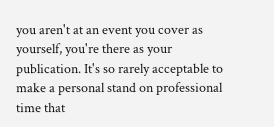you aren't at an event you cover as yourself, you're there as your publication. It's so rarely acceptable to make a personal stand on professional time that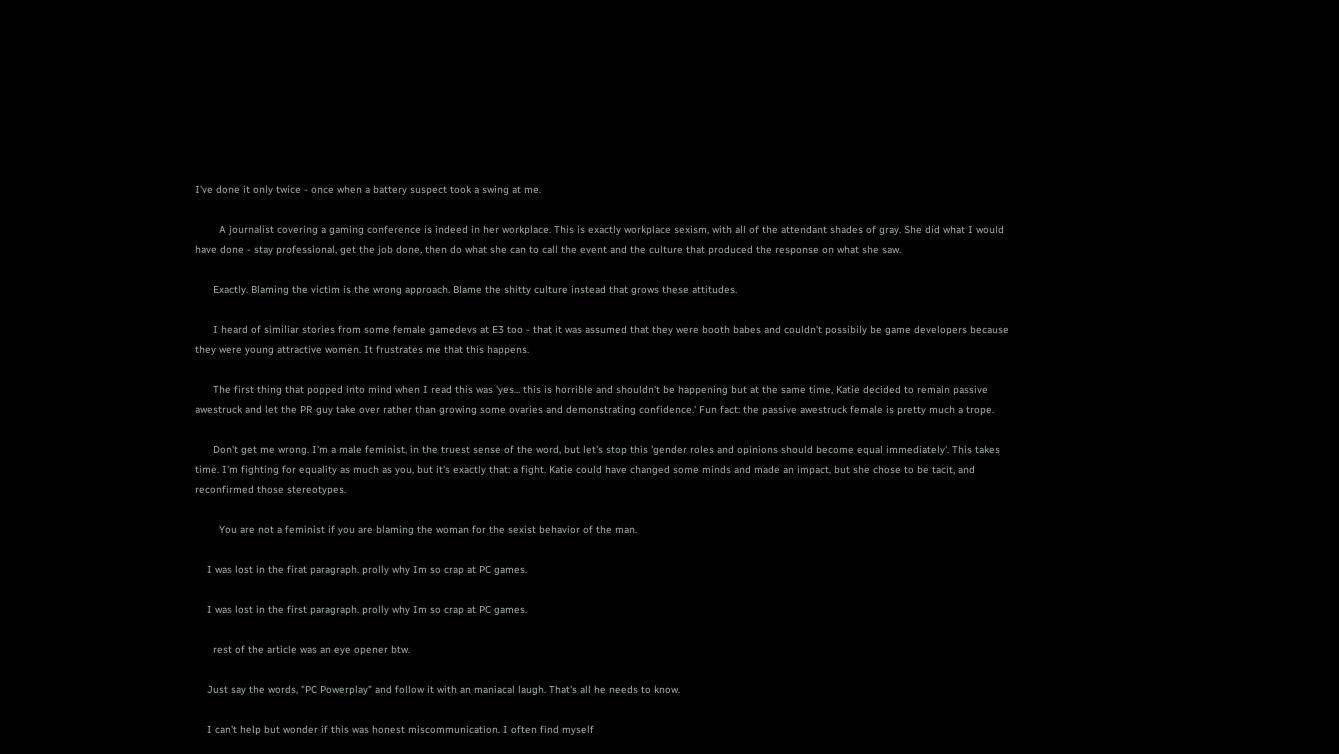I've done it only twice - once when a battery suspect took a swing at me.

        A journalist covering a gaming conference is indeed in her workplace. This is exactly workplace sexism, with all of the attendant shades of gray. She did what I would have done - stay professional, get the job done, then do what she can to call the event and the culture that produced the response on what she saw.

      Exactly. Blaming the victim is the wrong approach. Blame the shitty culture instead that grows these attitudes.

      I heard of similiar stories from some female gamedevs at E3 too - that it was assumed that they were booth babes and couldn't possibily be game developers because they were young attractive women. It frustrates me that this happens.

      The first thing that popped into mind when I read this was 'yes... this is horrible and shouldn't be happening but at the same time, Katie decided to remain passive awestruck and let the PR guy take over rather than growing some ovaries and demonstrating confidence.' Fun fact: the passive awestruck female is pretty much a trope.

      Don't get me wrong. I'm a male feminist, in the truest sense of the word, but let's stop this 'gender roles and opinions should become equal immediately'. This takes time. I'm fighting for equality as much as you, but it's exactly that: a fight. Katie could have changed some minds and made an impact, but she chose to be tacit, and reconfirmed those stereotypes.

        You are not a feminist if you are blaming the woman for the sexist behavior of the man.

    I was lost in the firat paragraph. prolly why Im so crap at PC games.

    I was lost in the first paragraph. prolly why Im so crap at PC games.

      rest of the article was an eye opener btw.

    Just say the words, "PC Powerplay" and follow it with an maniacal laugh. That's all he needs to know.

    I can't help but wonder if this was honest miscommunication. I often find myself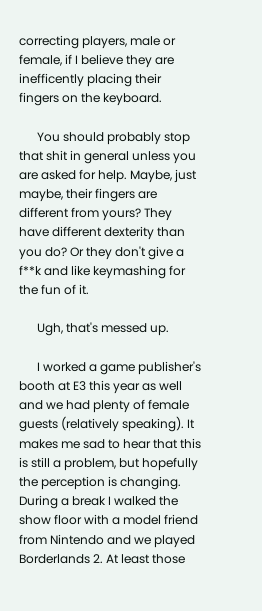correcting players, male or female, if I believe they are inefficently placing their fingers on the keyboard.

      You should probably stop that shit in general unless you are asked for help. Maybe, just maybe, their fingers are different from yours? They have different dexterity than you do? Or they don't give a f**k and like keymashing for the fun of it.

      Ugh, that's messed up.

      I worked a game publisher's booth at E3 this year as well and we had plenty of female guests (relatively speaking). It makes me sad to hear that this is still a problem, but hopefully the perception is changing. During a break I walked the show floor with a model friend from Nintendo and we played Borderlands 2. At least those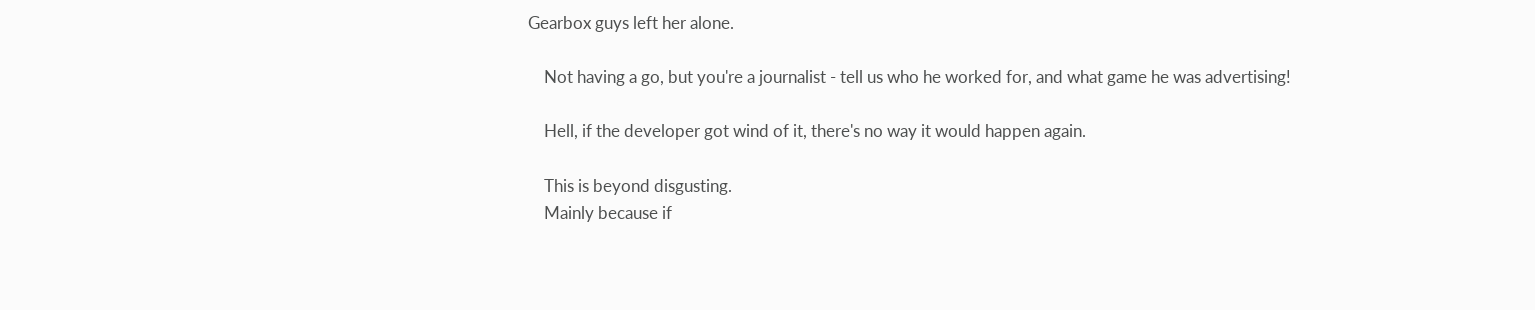Gearbox guys left her alone.

    Not having a go, but you're a journalist - tell us who he worked for, and what game he was advertising!

    Hell, if the developer got wind of it, there's no way it would happen again.

    This is beyond disgusting.
    Mainly because if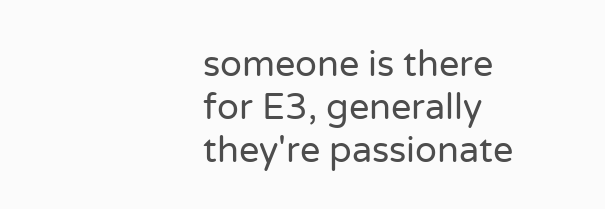someone is there for E3, generally they're passionate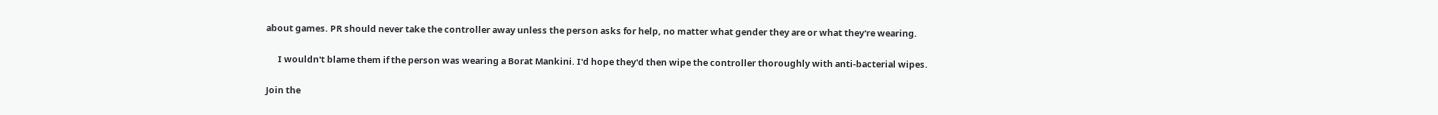about games. PR should never take the controller away unless the person asks for help, no matter what gender they are or what they're wearing.

      I wouldn't blame them if the person was wearing a Borat Mankini. I'd hope they'd then wipe the controller thoroughly with anti-bacterial wipes.

Join the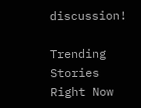discussion!

Trending Stories Right Now